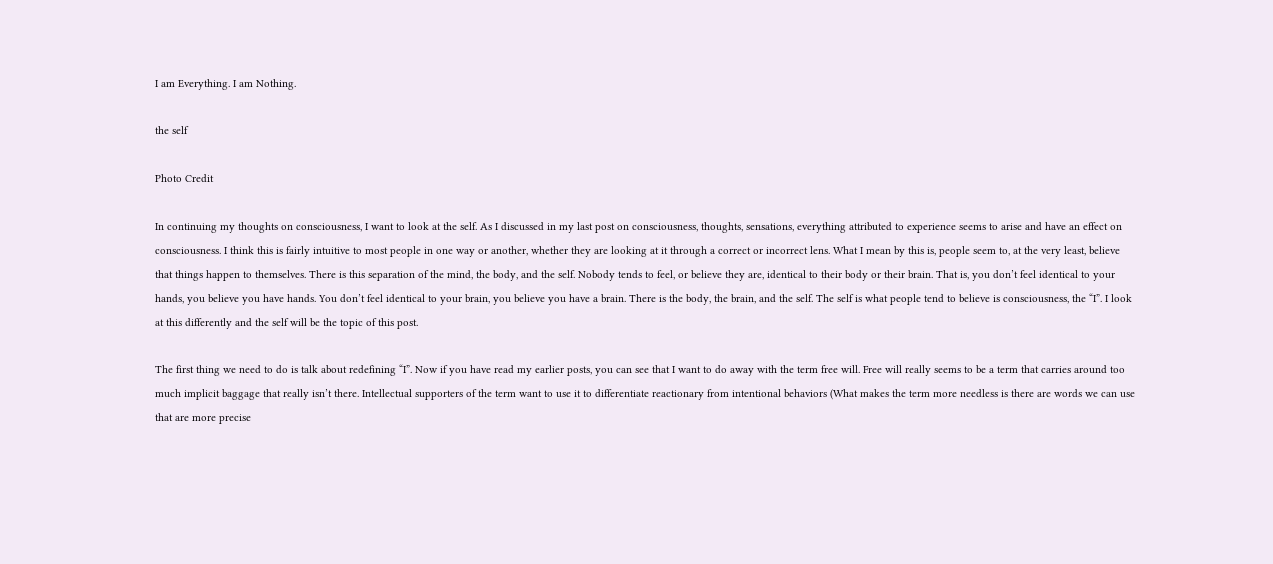I am Everything. I am Nothing.

the self

Photo Credit

In continuing my thoughts on consciousness, I want to look at the self. As I discussed in my last post on consciousness, thoughts, sensations, everything attributed to experience seems to arise and have an effect on consciousness. I think this is fairly intuitive to most people in one way or another, whether they are looking at it through a correct or incorrect lens. What I mean by this is, people seem to, at the very least, believe that things happen to themselves. There is this separation of the mind, the body, and the self. Nobody tends to feel, or believe they are, identical to their body or their brain. That is, you don’t feel identical to your hands, you believe you have hands. You don’t feel identical to your brain, you believe you have a brain. There is the body, the brain, and the self. The self is what people tend to believe is consciousness, the “I”. I look at this differently and the self will be the topic of this post.

The first thing we need to do is talk about redefining “I”. Now if you have read my earlier posts, you can see that I want to do away with the term free will. Free will really seems to be a term that carries around too much implicit baggage that really isn’t there. Intellectual supporters of the term want to use it to differentiate reactionary from intentional behaviors (What makes the term more needless is there are words we can use that are more precise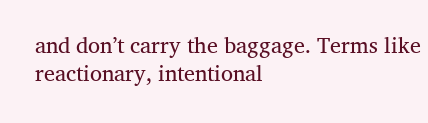and don’t carry the baggage. Terms like reactionary, intentional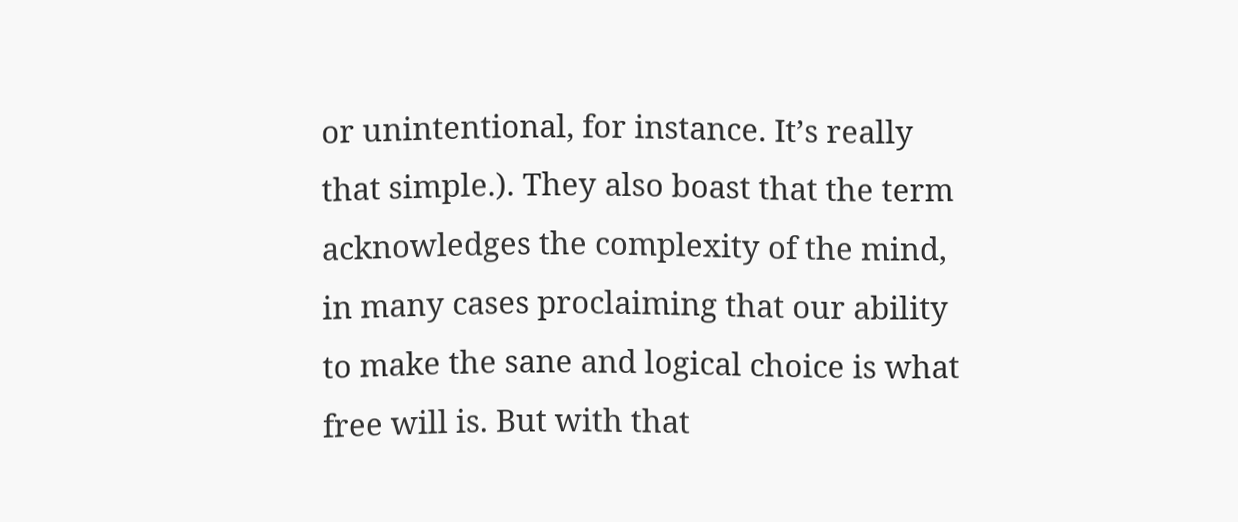or unintentional, for instance. It’s really that simple.). They also boast that the term acknowledges the complexity of the mind, in many cases proclaiming that our ability to make the sane and logical choice is what free will is. But with that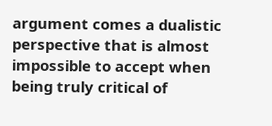argument comes a dualistic perspective that is almost impossible to accept when being truly critical of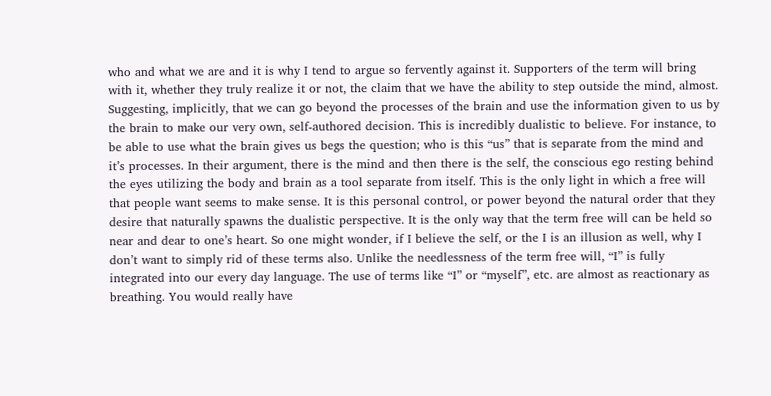who and what we are and it is why I tend to argue so fervently against it. Supporters of the term will bring with it, whether they truly realize it or not, the claim that we have the ability to step outside the mind, almost. Suggesting, implicitly, that we can go beyond the processes of the brain and use the information given to us by the brain to make our very own, self-authored decision. This is incredibly dualistic to believe. For instance, to be able to use what the brain gives us begs the question; who is this “us” that is separate from the mind and it’s processes. In their argument, there is the mind and then there is the self, the conscious ego resting behind the eyes utilizing the body and brain as a tool separate from itself. This is the only light in which a free will that people want seems to make sense. It is this personal control, or power beyond the natural order that they desire that naturally spawns the dualistic perspective. It is the only way that the term free will can be held so near and dear to one’s heart. So one might wonder, if I believe the self, or the I is an illusion as well, why I don’t want to simply rid of these terms also. Unlike the needlessness of the term free will, “I” is fully integrated into our every day language. The use of terms like “I” or “myself”, etc. are almost as reactionary as breathing. You would really have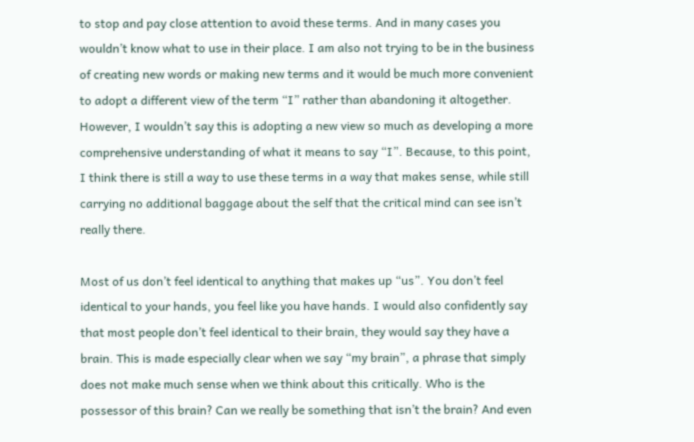to stop and pay close attention to avoid these terms. And in many cases you wouldn’t know what to use in their place. I am also not trying to be in the business of creating new words or making new terms and it would be much more convenient to adopt a different view of the term “I” rather than abandoning it altogether. However, I wouldn’t say this is adopting a new view so much as developing a more comprehensive understanding of what it means to say “I”. Because, to this point, I think there is still a way to use these terms in a way that makes sense, while still carrying no additional baggage about the self that the critical mind can see isn’t really there.

Most of us don’t feel identical to anything that makes up “us”. You don’t feel identical to your hands, you feel like you have hands. I would also confidently say that most people don’t feel identical to their brain, they would say they have a brain. This is made especially clear when we say “my brain”, a phrase that simply does not make much sense when we think about this critically. Who is the possessor of this brain? Can we really be something that isn’t the brain? And even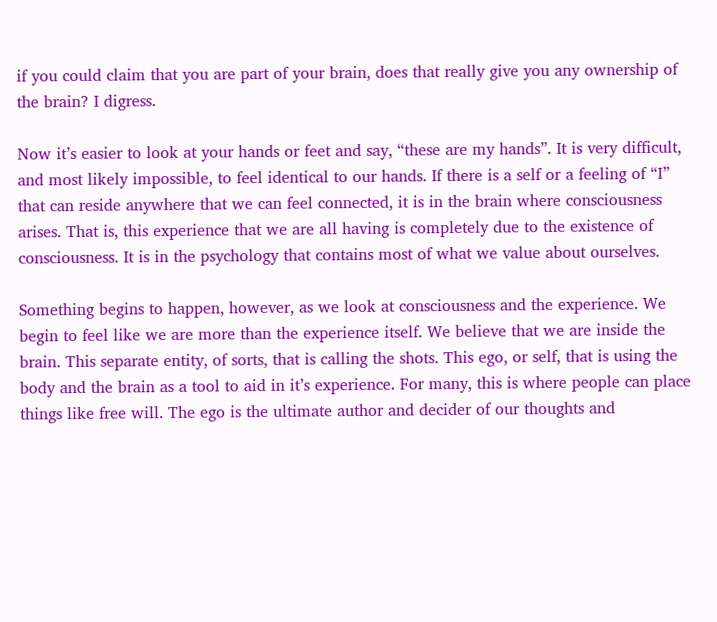if you could claim that you are part of your brain, does that really give you any ownership of the brain? I digress.

Now it’s easier to look at your hands or feet and say, “these are my hands”. It is very difficult, and most likely impossible, to feel identical to our hands. If there is a self or a feeling of “I” that can reside anywhere that we can feel connected, it is in the brain where consciousness arises. That is, this experience that we are all having is completely due to the existence of consciousness. It is in the psychology that contains most of what we value about ourselves.

Something begins to happen, however, as we look at consciousness and the experience. We begin to feel like we are more than the experience itself. We believe that we are inside the brain. This separate entity, of sorts, that is calling the shots. This ego, or self, that is using the body and the brain as a tool to aid in it’s experience. For many, this is where people can place things like free will. The ego is the ultimate author and decider of our thoughts and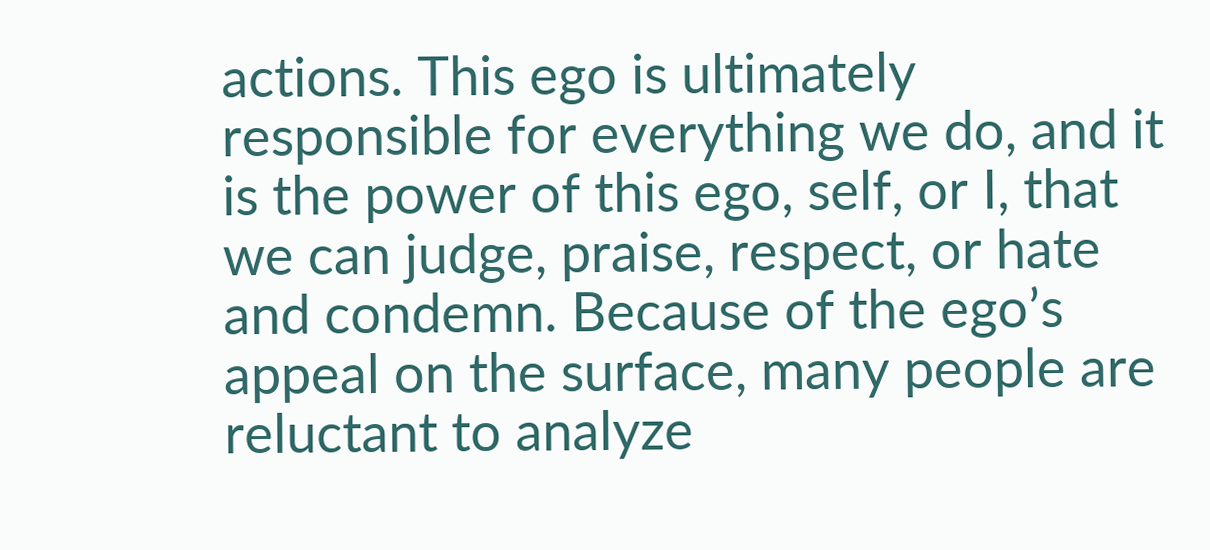actions. This ego is ultimately responsible for everything we do, and it is the power of this ego, self, or I, that we can judge, praise, respect, or hate and condemn. Because of the ego’s appeal on the surface, many people are reluctant to analyze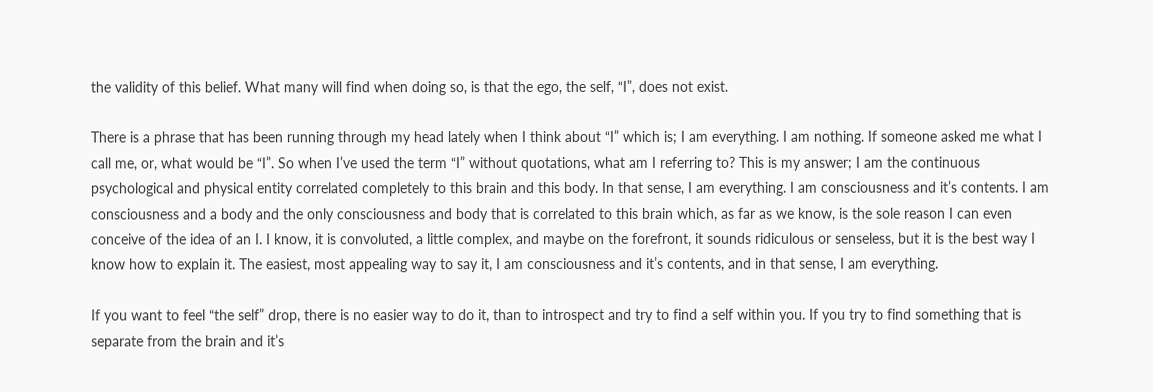the validity of this belief. What many will find when doing so, is that the ego, the self, “I”, does not exist.

There is a phrase that has been running through my head lately when I think about “I” which is; I am everything. I am nothing. If someone asked me what I call me, or, what would be “I”. So when I’ve used the term “I” without quotations, what am I referring to? This is my answer; I am the continuous psychological and physical entity correlated completely to this brain and this body. In that sense, I am everything. I am consciousness and it’s contents. I am consciousness and a body and the only consciousness and body that is correlated to this brain which, as far as we know, is the sole reason I can even conceive of the idea of an I. I know, it is convoluted, a little complex, and maybe on the forefront, it sounds ridiculous or senseless, but it is the best way I know how to explain it. The easiest, most appealing way to say it, I am consciousness and it’s contents, and in that sense, I am everything.

If you want to feel “the self” drop, there is no easier way to do it, than to introspect and try to find a self within you. If you try to find something that is separate from the brain and it’s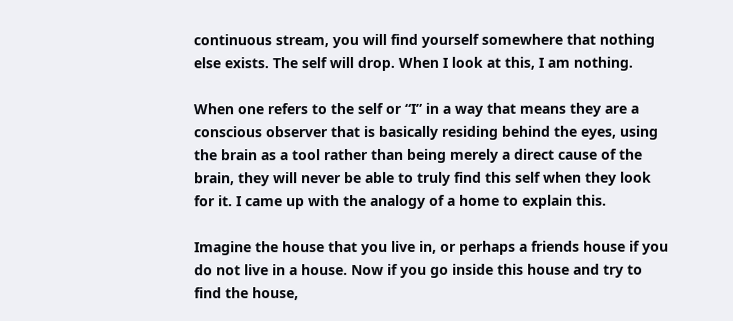continuous stream, you will find yourself somewhere that nothing else exists. The self will drop. When I look at this, I am nothing.

When one refers to the self or “I” in a way that means they are a conscious observer that is basically residing behind the eyes, using the brain as a tool rather than being merely a direct cause of the brain, they will never be able to truly find this self when they look for it. I came up with the analogy of a home to explain this.

Imagine the house that you live in, or perhaps a friends house if you do not live in a house. Now if you go inside this house and try to find the house,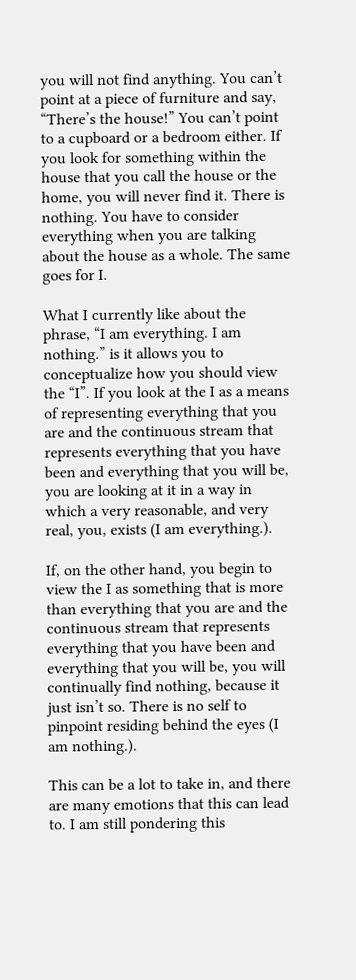you will not find anything. You can’t point at a piece of furniture and say, “There’s the house!” You can’t point to a cupboard or a bedroom either. If you look for something within the house that you call the house or the home, you will never find it. There is nothing. You have to consider everything when you are talking about the house as a whole. The same goes for I.

What I currently like about the phrase, “I am everything. I am nothing.” is it allows you to conceptualize how you should view the “I”. If you look at the I as a means of representing everything that you are and the continuous stream that represents everything that you have been and everything that you will be, you are looking at it in a way in which a very reasonable, and very real, you, exists (I am everything.).

If, on the other hand, you begin to view the I as something that is more than everything that you are and the continuous stream that represents everything that you have been and everything that you will be, you will continually find nothing, because it just isn’t so. There is no self to pinpoint residing behind the eyes (I am nothing.).

This can be a lot to take in, and there are many emotions that this can lead to. I am still pondering this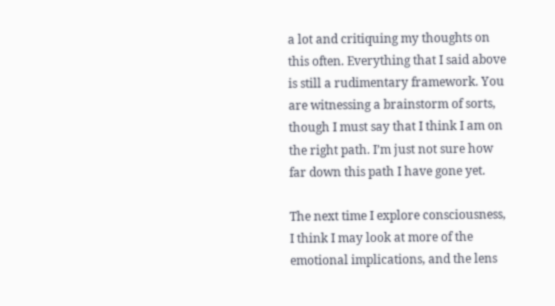a lot and critiquing my thoughts on this often. Everything that I said above is still a rudimentary framework. You are witnessing a brainstorm of sorts, though I must say that I think I am on the right path. I’m just not sure how far down this path I have gone yet.

The next time I explore consciousness, I think I may look at more of the emotional implications, and the lens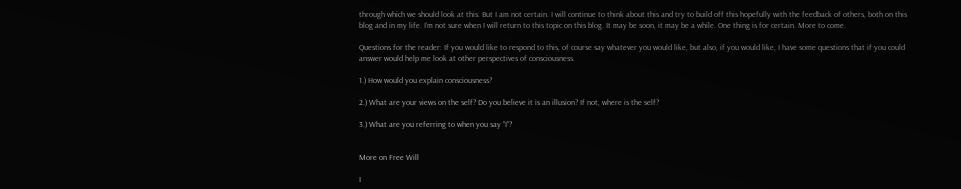through which we should look at this. But I am not certain. I will continue to think about this and try to build off this hopefully with the feedback of others, both on this blog and in my life. I’m not sure when I will return to this topic on this blog. It may be soon, it may be a while. One thing is for certain. More to come.

Questions for the reader: If you would like to respond to this, of course say whatever you would like, but also, if you would like, I have some questions that if you could answer would help me look at other perspectives of consciousness.

1.) How would you explain consciousness?

2.) What are your views on the self? Do you believe it is an illusion? If not, where is the self?

3.) What are you referring to when you say “I”?


More on Free Will

I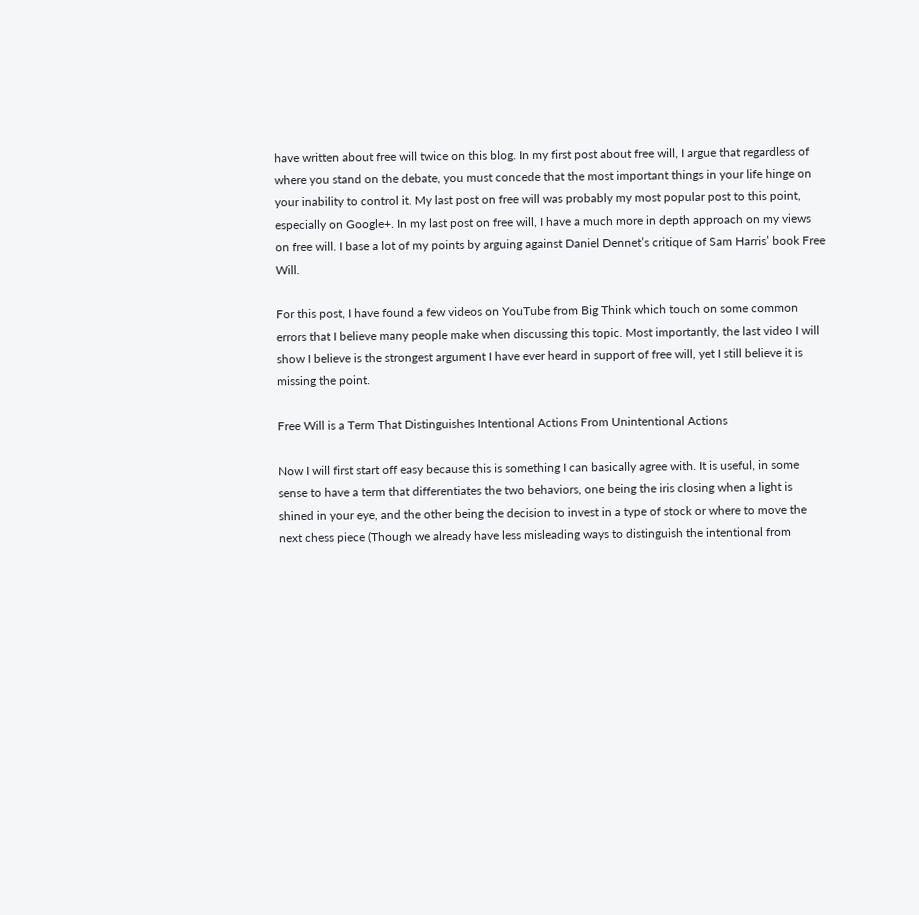have written about free will twice on this blog. In my first post about free will, I argue that regardless of where you stand on the debate, you must concede that the most important things in your life hinge on your inability to control it. My last post on free will was probably my most popular post to this point, especially on Google+. In my last post on free will, I have a much more in depth approach on my views on free will. I base a lot of my points by arguing against Daniel Dennet’s critique of Sam Harris’ book Free Will.

For this post, I have found a few videos on YouTube from Big Think which touch on some common errors that I believe many people make when discussing this topic. Most importantly, the last video I will show I believe is the strongest argument I have ever heard in support of free will, yet I still believe it is missing the point.

Free Will is a Term That Distinguishes Intentional Actions From Unintentional Actions

Now I will first start off easy because this is something I can basically agree with. It is useful, in some sense to have a term that differentiates the two behaviors, one being the iris closing when a light is shined in your eye, and the other being the decision to invest in a type of stock or where to move the next chess piece (Though we already have less misleading ways to distinguish the intentional from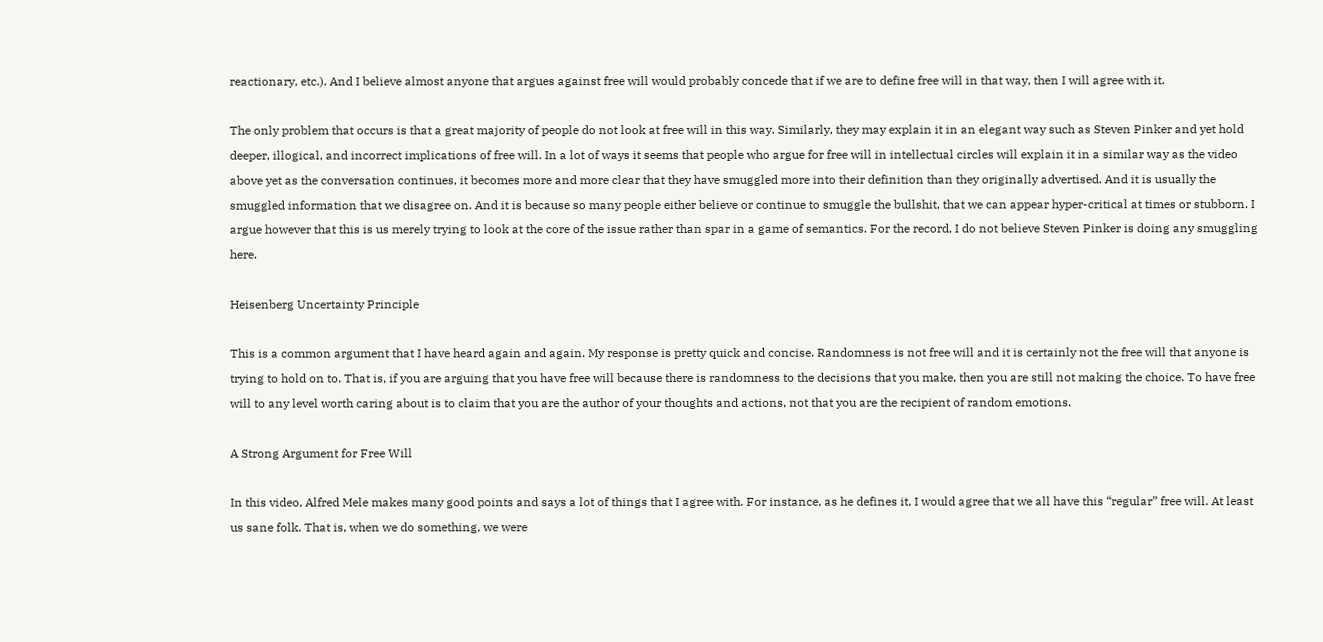reactionary, etc.). And I believe almost anyone that argues against free will would probably concede that if we are to define free will in that way, then I will agree with it.

The only problem that occurs is that a great majority of people do not look at free will in this way. Similarly, they may explain it in an elegant way such as Steven Pinker and yet hold deeper, illogical, and incorrect implications of free will. In a lot of ways it seems that people who argue for free will in intellectual circles will explain it in a similar way as the video above yet as the conversation continues, it becomes more and more clear that they have smuggled more into their definition than they originally advertised. And it is usually the smuggled information that we disagree on. And it is because so many people either believe or continue to smuggle the bullshit, that we can appear hyper-critical at times or stubborn. I argue however that this is us merely trying to look at the core of the issue rather than spar in a game of semantics. For the record, I do not believe Steven Pinker is doing any smuggling here.

Heisenberg Uncertainty Principle

This is a common argument that I have heard again and again. My response is pretty quick and concise. Randomness is not free will and it is certainly not the free will that anyone is trying to hold on to. That is, if you are arguing that you have free will because there is randomness to the decisions that you make, then you are still not making the choice. To have free will to any level worth caring about is to claim that you are the author of your thoughts and actions, not that you are the recipient of random emotions.

A Strong Argument for Free Will

In this video, Alfred Mele makes many good points and says a lot of things that I agree with. For instance, as he defines it, I would agree that we all have this “regular” free will. At least us sane folk. That is, when we do something, we were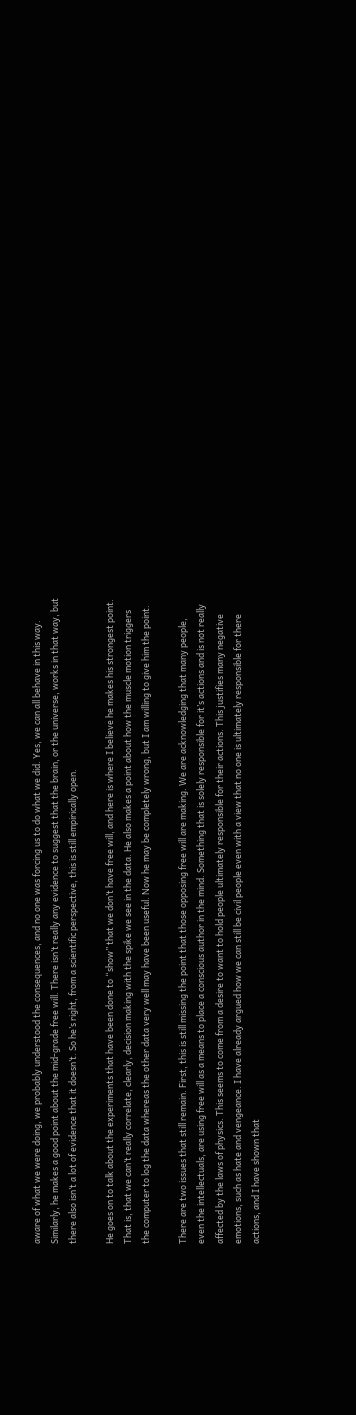aware of what we were doing, we probably understood the consequences, and no one was forcing us to do what we did. Yes, we can all behave in this way. Similarly, he makes a good point about the mid-grade free will. There isn’t really any evidence to suggest that the brain, or the universe, works in that way, but there also isn’t a lot of evidence that it doesn’t. So he’s right, from a scientific perspective, this is still empirically open.

He goes on to talk about the experiments that have been done to “show” that we don’t have free will, and here is where I believe he makes his strongest point. That is, that we can’t really correlate, clearly, decision making with the spike we see in the data. He also makes a point about how the muscle motion triggers the computer to log the data whereas the other data very well may have been useful. Now he may be completely wrong, but I am willing to give him the point.

There are two issues that still remain. First, this is still missing the point that those opposing free will are making. We are acknowledging that many people, even the intellectuals, are using free will as a means to place a conscious author in the mind. Something that is solely responsible for it’s actions and is not really affected by the laws of physics. This seems to come from a desire to want to hold people ultimately responsible for their actions. This justifies many negative emotions, such as hate and vengeance. I have already argued how we can still be civil people even with a view that no one is ultimately responsible for there actions, and I have shown that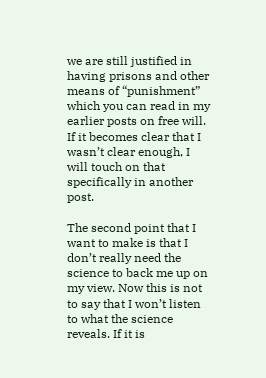we are still justified in having prisons and other means of “punishment” which you can read in my earlier posts on free will. If it becomes clear that I wasn’t clear enough, I will touch on that specifically in another post.

The second point that I want to make is that I don’t really need the science to back me up on my view. Now this is not to say that I won’t listen to what the science reveals. If it is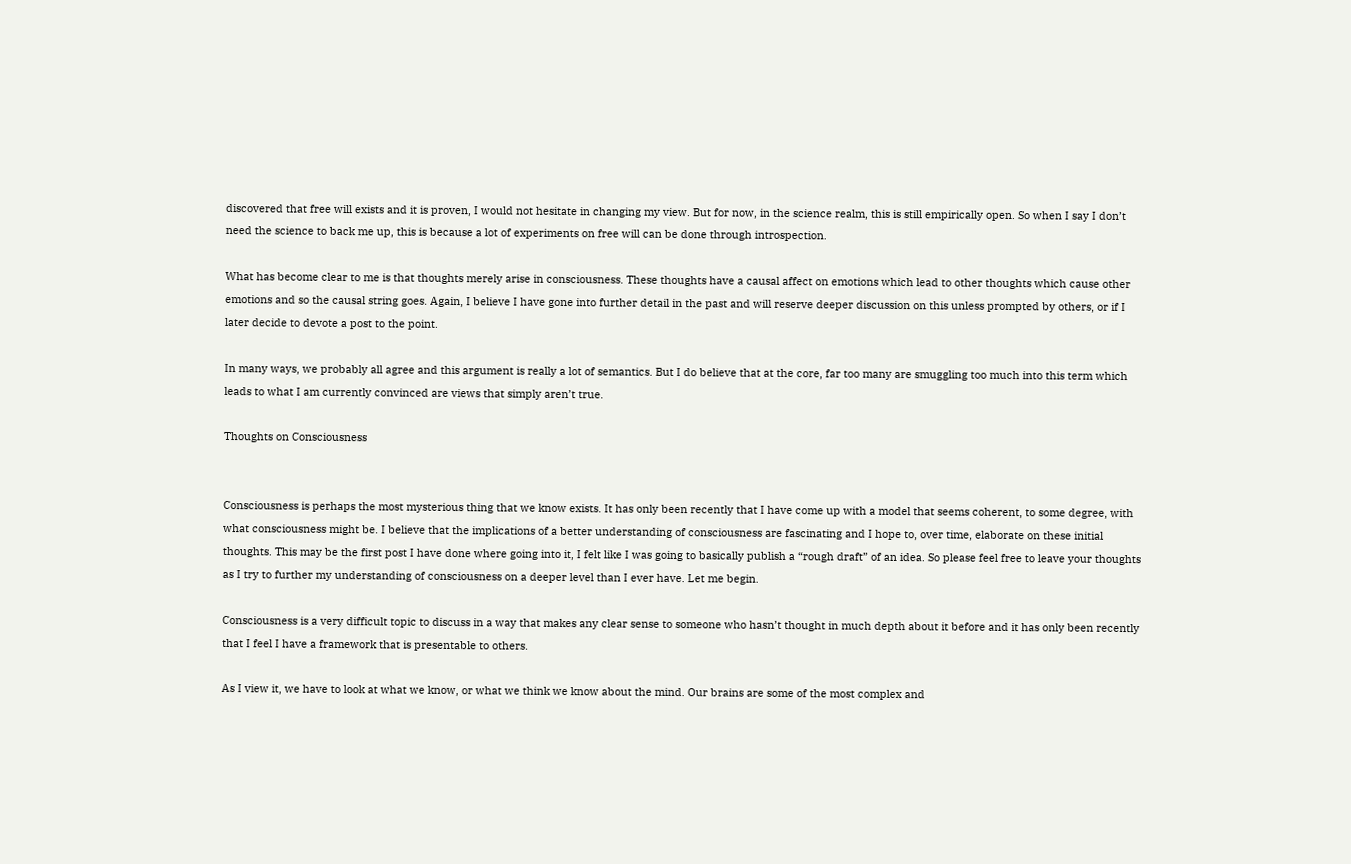discovered that free will exists and it is proven, I would not hesitate in changing my view. But for now, in the science realm, this is still empirically open. So when I say I don’t need the science to back me up, this is because a lot of experiments on free will can be done through introspection.

What has become clear to me is that thoughts merely arise in consciousness. These thoughts have a causal affect on emotions which lead to other thoughts which cause other emotions and so the causal string goes. Again, I believe I have gone into further detail in the past and will reserve deeper discussion on this unless prompted by others, or if I later decide to devote a post to the point.

In many ways, we probably all agree and this argument is really a lot of semantics. But I do believe that at the core, far too many are smuggling too much into this term which leads to what I am currently convinced are views that simply aren’t true.

Thoughts on Consciousness


Consciousness is perhaps the most mysterious thing that we know exists. It has only been recently that I have come up with a model that seems coherent, to some degree, with what consciousness might be. I believe that the implications of a better understanding of consciousness are fascinating and I hope to, over time, elaborate on these initial thoughts. This may be the first post I have done where going into it, I felt like I was going to basically publish a “rough draft” of an idea. So please feel free to leave your thoughts as I try to further my understanding of consciousness on a deeper level than I ever have. Let me begin.

Consciousness is a very difficult topic to discuss in a way that makes any clear sense to someone who hasn’t thought in much depth about it before and it has only been recently that I feel I have a framework that is presentable to others.

As I view it, we have to look at what we know, or what we think we know about the mind. Our brains are some of the most complex and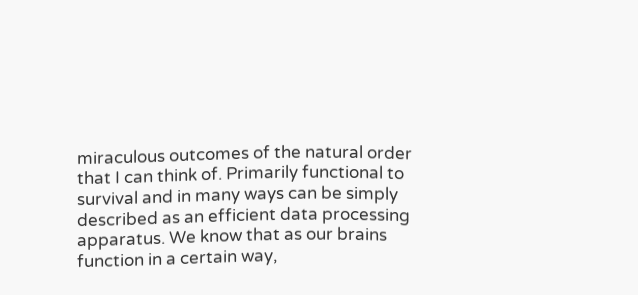miraculous outcomes of the natural order that I can think of. Primarily functional to survival and in many ways can be simply described as an efficient data processing apparatus. We know that as our brains function in a certain way,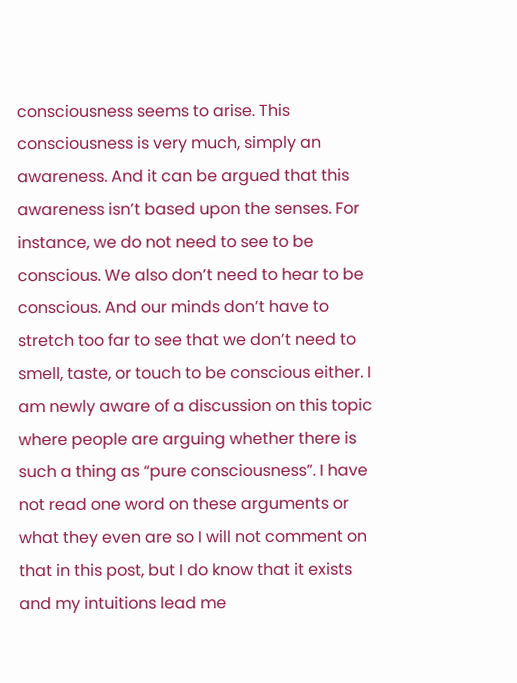consciousness seems to arise. This consciousness is very much, simply an awareness. And it can be argued that this awareness isn’t based upon the senses. For instance, we do not need to see to be conscious. We also don’t need to hear to be conscious. And our minds don’t have to stretch too far to see that we don’t need to smell, taste, or touch to be conscious either. I am newly aware of a discussion on this topic where people are arguing whether there is such a thing as “pure consciousness”. I have not read one word on these arguments or what they even are so I will not comment on that in this post, but I do know that it exists and my intuitions lead me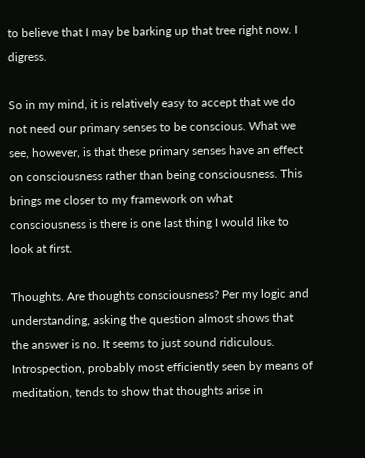to believe that I may be barking up that tree right now. I digress.

So in my mind, it is relatively easy to accept that we do not need our primary senses to be conscious. What we see, however, is that these primary senses have an effect on consciousness rather than being consciousness. This brings me closer to my framework on what consciousness is there is one last thing I would like to look at first.

Thoughts. Are thoughts consciousness? Per my logic and understanding, asking the question almost shows that the answer is no. It seems to just sound ridiculous. Introspection, probably most efficiently seen by means of meditation, tends to show that thoughts arise in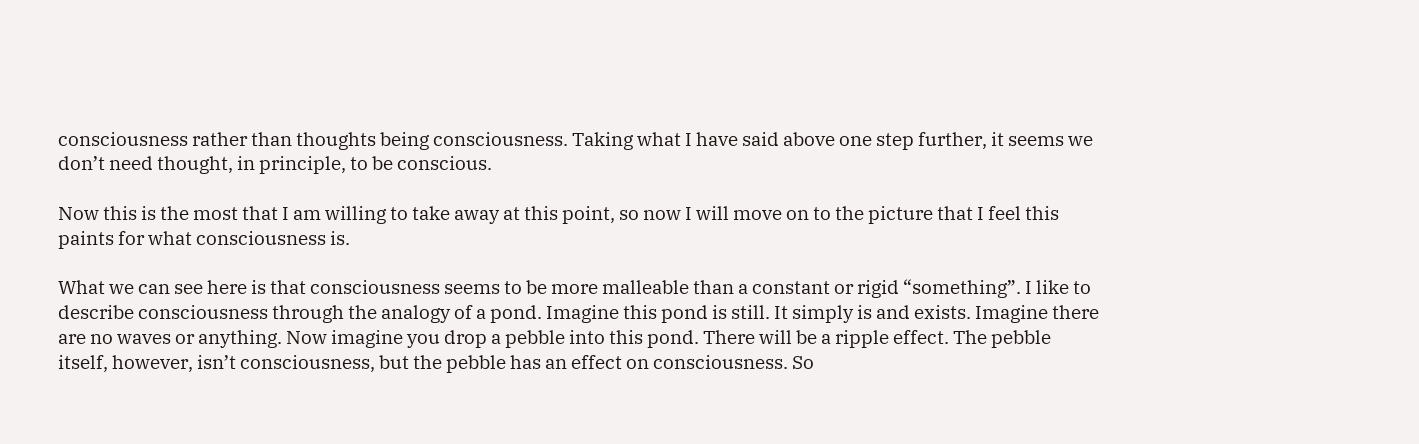consciousness rather than thoughts being consciousness. Taking what I have said above one step further, it seems we don’t need thought, in principle, to be conscious.

Now this is the most that I am willing to take away at this point, so now I will move on to the picture that I feel this paints for what consciousness is.

What we can see here is that consciousness seems to be more malleable than a constant or rigid “something”. I like to describe consciousness through the analogy of a pond. Imagine this pond is still. It simply is and exists. Imagine there are no waves or anything. Now imagine you drop a pebble into this pond. There will be a ripple effect. The pebble itself, however, isn’t consciousness, but the pebble has an effect on consciousness. So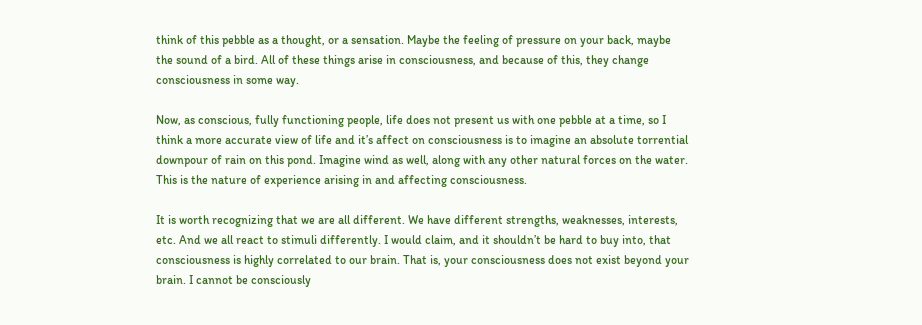think of this pebble as a thought, or a sensation. Maybe the feeling of pressure on your back, maybe the sound of a bird. All of these things arise in consciousness, and because of this, they change consciousness in some way.

Now, as conscious, fully functioning people, life does not present us with one pebble at a time, so I think a more accurate view of life and it’s affect on consciousness is to imagine an absolute torrential downpour of rain on this pond. Imagine wind as well, along with any other natural forces on the water. This is the nature of experience arising in and affecting consciousness.

It is worth recognizing that we are all different. We have different strengths, weaknesses, interests, etc. And we all react to stimuli differently. I would claim, and it shouldn’t be hard to buy into, that consciousness is highly correlated to our brain. That is, your consciousness does not exist beyond your brain. I cannot be consciously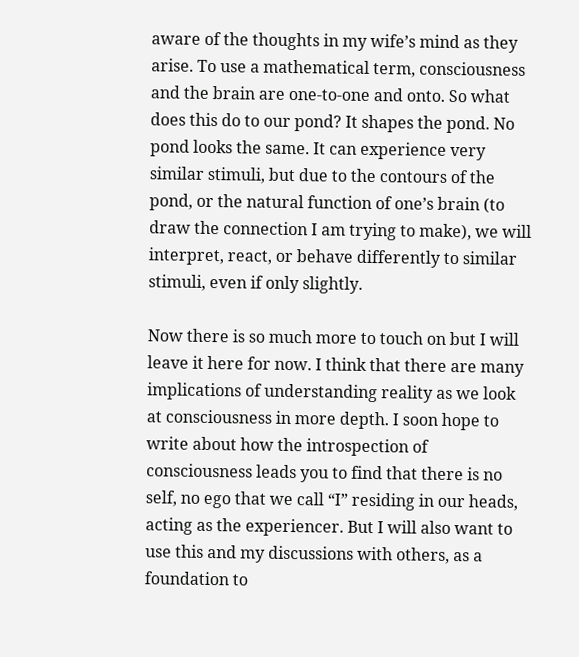aware of the thoughts in my wife’s mind as they arise. To use a mathematical term, consciousness and the brain are one-to-one and onto. So what does this do to our pond? It shapes the pond. No pond looks the same. It can experience very similar stimuli, but due to the contours of the pond, or the natural function of one’s brain (to draw the connection I am trying to make), we will interpret, react, or behave differently to similar stimuli, even if only slightly.

Now there is so much more to touch on but I will leave it here for now. I think that there are many implications of understanding reality as we look at consciousness in more depth. I soon hope to write about how the introspection of consciousness leads you to find that there is no self, no ego that we call “I” residing in our heads, acting as the experiencer. But I will also want to use this and my discussions with others, as a foundation to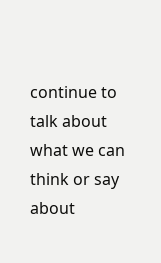continue to talk about what we can think or say about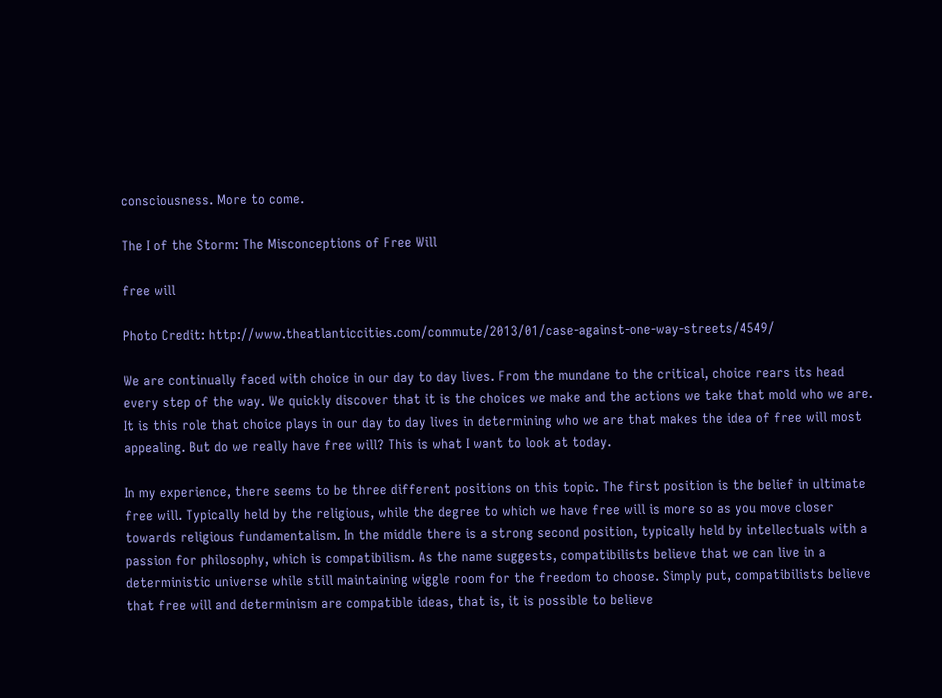consciousness. More to come.

The I of the Storm: The Misconceptions of Free Will

free will

Photo Credit: http://www.theatlanticcities.com/commute/2013/01/case-against-one-way-streets/4549/

We are continually faced with choice in our day to day lives. From the mundane to the critical, choice rears its head every step of the way. We quickly discover that it is the choices we make and the actions we take that mold who we are. It is this role that choice plays in our day to day lives in determining who we are that makes the idea of free will most appealing. But do we really have free will? This is what I want to look at today.

In my experience, there seems to be three different positions on this topic. The first position is the belief in ultimate free will. Typically held by the religious, while the degree to which we have free will is more so as you move closer towards religious fundamentalism. In the middle there is a strong second position, typically held by intellectuals with a passion for philosophy, which is compatibilism. As the name suggests, compatibilists believe that we can live in a deterministic universe while still maintaining wiggle room for the freedom to choose. Simply put, compatibilists believe that free will and determinism are compatible ideas, that is, it is possible to believe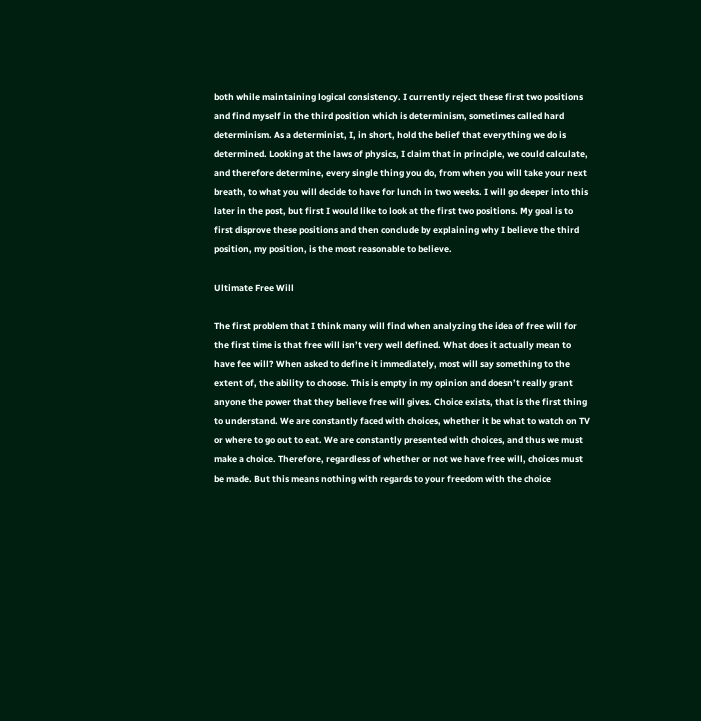both while maintaining logical consistency. I currently reject these first two positions and find myself in the third position which is determinism, sometimes called hard determinism. As a determinist, I, in short, hold the belief that everything we do is determined. Looking at the laws of physics, I claim that in principle, we could calculate, and therefore determine, every single thing you do, from when you will take your next breath, to what you will decide to have for lunch in two weeks. I will go deeper into this later in the post, but first I would like to look at the first two positions. My goal is to first disprove these positions and then conclude by explaining why I believe the third position, my position, is the most reasonable to believe.

Ultimate Free Will

The first problem that I think many will find when analyzing the idea of free will for the first time is that free will isn’t very well defined. What does it actually mean to have fee will? When asked to define it immediately, most will say something to the extent of, the ability to choose. This is empty in my opinion and doesn’t really grant anyone the power that they believe free will gives. Choice exists, that is the first thing to understand. We are constantly faced with choices, whether it be what to watch on TV or where to go out to eat. We are constantly presented with choices, and thus we must make a choice. Therefore, regardless of whether or not we have free will, choices must be made. But this means nothing with regards to your freedom with the choice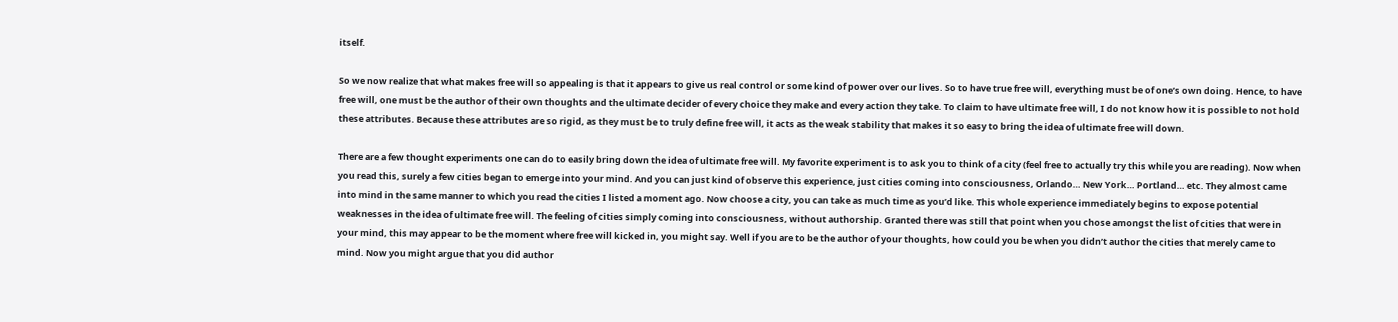itself.

So we now realize that what makes free will so appealing is that it appears to give us real control or some kind of power over our lives. So to have true free will, everything must be of one’s own doing. Hence, to have free will, one must be the author of their own thoughts and the ultimate decider of every choice they make and every action they take. To claim to have ultimate free will, I do not know how it is possible to not hold these attributes. Because these attributes are so rigid, as they must be to truly define free will, it acts as the weak stability that makes it so easy to bring the idea of ultimate free will down.

There are a few thought experiments one can do to easily bring down the idea of ultimate free will. My favorite experiment is to ask you to think of a city (feel free to actually try this while you are reading). Now when you read this, surely a few cities began to emerge into your mind. And you can just kind of observe this experience, just cities coming into consciousness, Orlando… New York… Portland… etc. They almost came into mind in the same manner to which you read the cities I listed a moment ago. Now choose a city, you can take as much time as you’d like. This whole experience immediately begins to expose potential weaknesses in the idea of ultimate free will. The feeling of cities simply coming into consciousness, without authorship. Granted there was still that point when you chose amongst the list of cities that were in your mind, this may appear to be the moment where free will kicked in, you might say. Well if you are to be the author of your thoughts, how could you be when you didn’t author the cities that merely came to mind. Now you might argue that you did author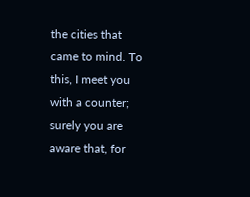the cities that came to mind. To this, I meet you with a counter; surely you are aware that, for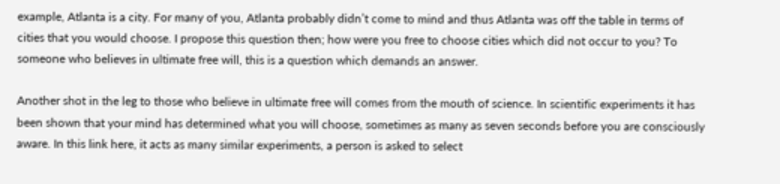example, Atlanta is a city. For many of you, Atlanta probably didn’t come to mind and thus Atlanta was off the table in terms of cities that you would choose. I propose this question then; how were you free to choose cities which did not occur to you? To someone who believes in ultimate free will, this is a question which demands an answer.

Another shot in the leg to those who believe in ultimate free will comes from the mouth of science. In scientific experiments it has been shown that your mind has determined what you will choose, sometimes as many as seven seconds before you are consciously aware. In this link here, it acts as many similar experiments, a person is asked to select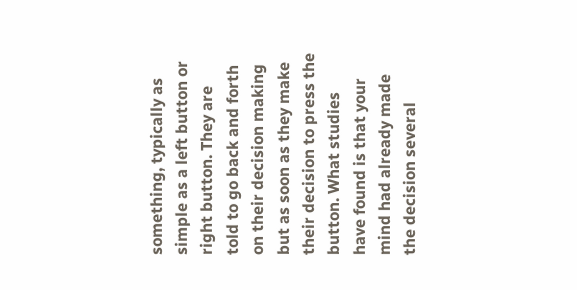something, typically as simple as a left button or right button. They are told to go back and forth on their decision making but as soon as they make their decision to press the button. What studies have found is that your mind had already made the decision several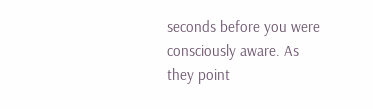seconds before you were consciously aware. As they point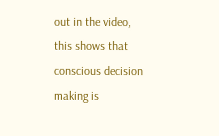out in the video, this shows that conscious decision making is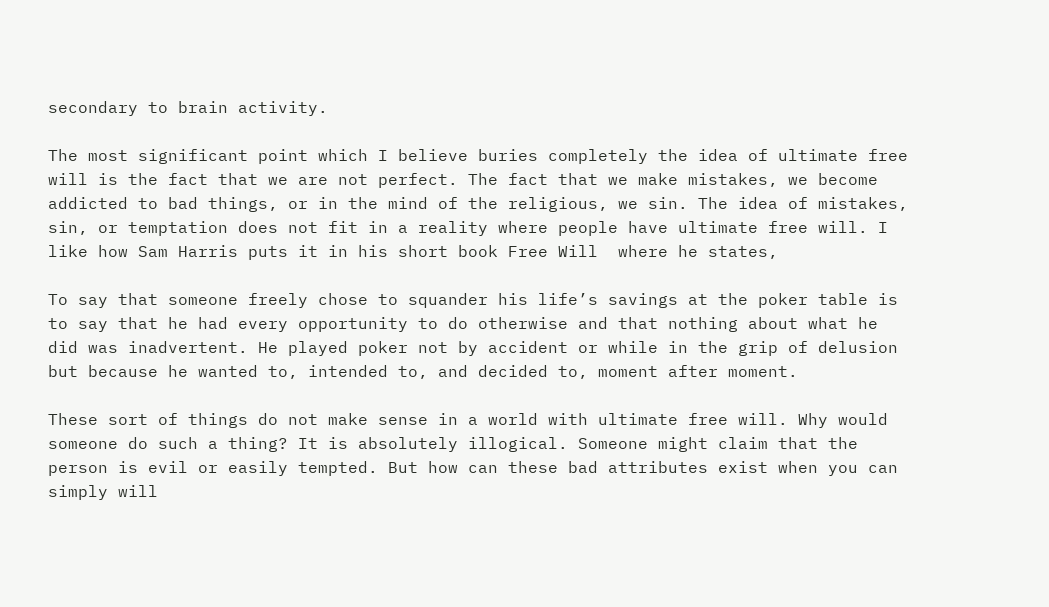secondary to brain activity.

The most significant point which I believe buries completely the idea of ultimate free will is the fact that we are not perfect. The fact that we make mistakes, we become addicted to bad things, or in the mind of the religious, we sin. The idea of mistakes, sin, or temptation does not fit in a reality where people have ultimate free will. I like how Sam Harris puts it in his short book Free Will  where he states,

To say that someone freely chose to squander his life’s savings at the poker table is to say that he had every opportunity to do otherwise and that nothing about what he did was inadvertent. He played poker not by accident or while in the grip of delusion but because he wanted to, intended to, and decided to, moment after moment.

These sort of things do not make sense in a world with ultimate free will. Why would someone do such a thing? It is absolutely illogical. Someone might claim that the person is evil or easily tempted. But how can these bad attributes exist when you can simply will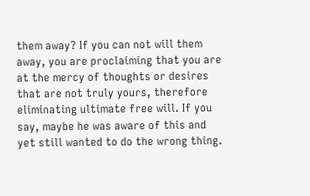them away? If you can not will them away, you are proclaiming that you are at the mercy of thoughts or desires that are not truly yours, therefore eliminating ultimate free will. If you say, maybe he was aware of this and yet still wanted to do the wrong thing.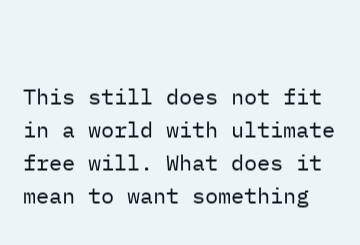This still does not fit in a world with ultimate free will. What does it mean to want something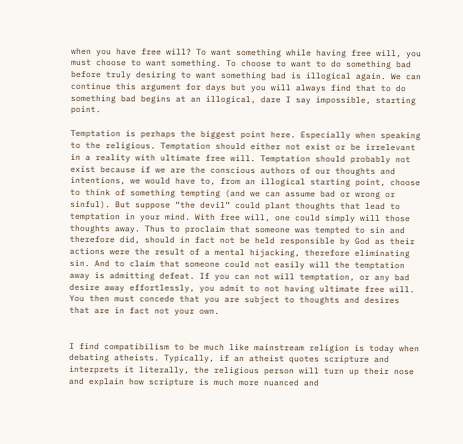when you have free will? To want something while having free will, you must choose to want something. To choose to want to do something bad before truly desiring to want something bad is illogical again. We can continue this argument for days but you will always find that to do something bad begins at an illogical, dare I say impossible, starting point.

Temptation is perhaps the biggest point here. Especially when speaking to the religious. Temptation should either not exist or be irrelevant in a reality with ultimate free will. Temptation should probably not exist because if we are the conscious authors of our thoughts and intentions, we would have to, from an illogical starting point, choose to think of something tempting (and we can assume bad or wrong or sinful). But suppose “the devil” could plant thoughts that lead to temptation in your mind. With free will, one could simply will those thoughts away. Thus to proclaim that someone was tempted to sin and therefore did, should in fact not be held responsible by God as their actions were the result of a mental hijacking, therefore eliminating sin. And to claim that someone could not easily will the temptation away is admitting defeat. If you can not will temptation, or any bad desire away effortlessly, you admit to not having ultimate free will. You then must concede that you are subject to thoughts and desires that are in fact not your own.


I find compatibilism to be much like mainstream religion is today when debating atheists. Typically, if an atheist quotes scripture and interprets it literally, the religious person will turn up their nose and explain how scripture is much more nuanced and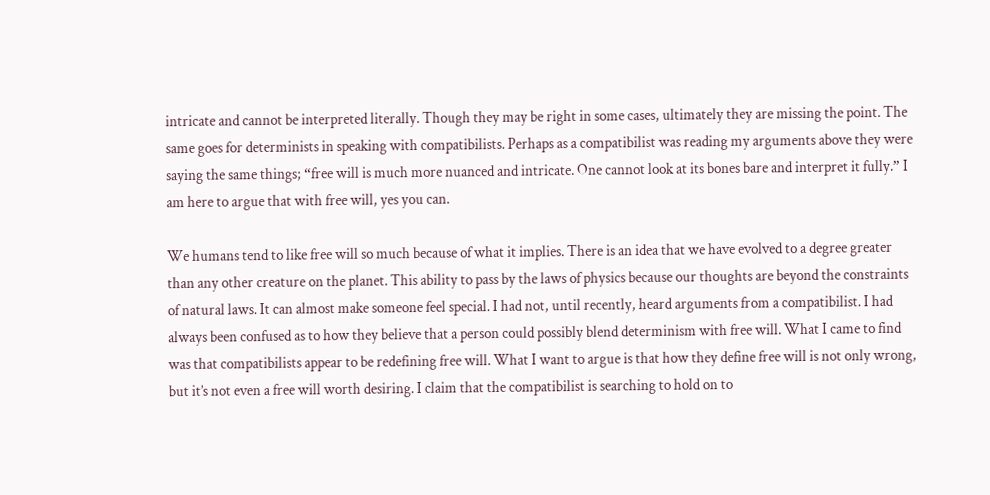intricate and cannot be interpreted literally. Though they may be right in some cases, ultimately they are missing the point. The same goes for determinists in speaking with compatibilists. Perhaps as a compatibilist was reading my arguments above they were saying the same things; “free will is much more nuanced and intricate. One cannot look at its bones bare and interpret it fully.” I am here to argue that with free will, yes you can.

We humans tend to like free will so much because of what it implies. There is an idea that we have evolved to a degree greater than any other creature on the planet. This ability to pass by the laws of physics because our thoughts are beyond the constraints of natural laws. It can almost make someone feel special. I had not, until recently, heard arguments from a compatibilist. I had always been confused as to how they believe that a person could possibly blend determinism with free will. What I came to find was that compatibilists appear to be redefining free will. What I want to argue is that how they define free will is not only wrong, but it’s not even a free will worth desiring. I claim that the compatibilist is searching to hold on to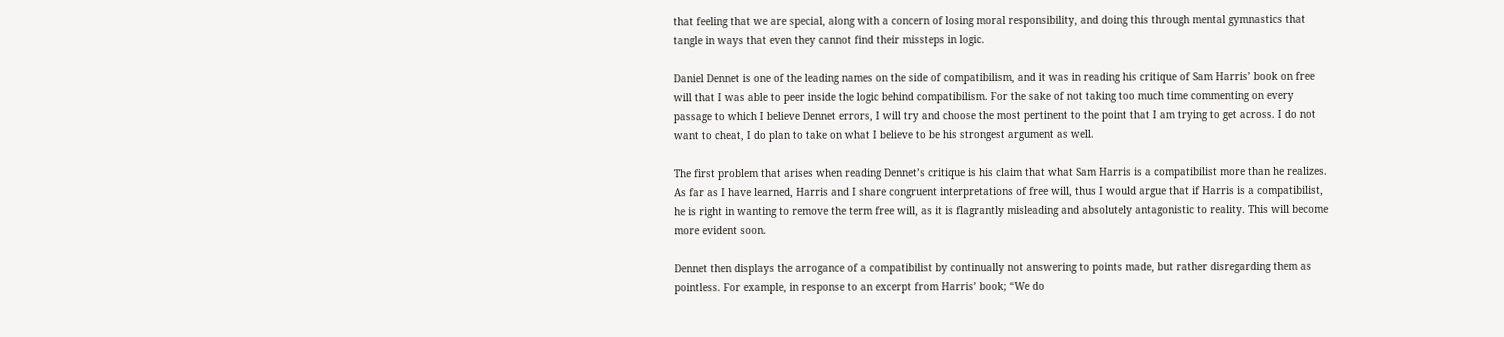that feeling that we are special, along with a concern of losing moral responsibility, and doing this through mental gymnastics that tangle in ways that even they cannot find their missteps in logic.

Daniel Dennet is one of the leading names on the side of compatibilism, and it was in reading his critique of Sam Harris’ book on free will that I was able to peer inside the logic behind compatibilism. For the sake of not taking too much time commenting on every passage to which I believe Dennet errors, I will try and choose the most pertinent to the point that I am trying to get across. I do not want to cheat, I do plan to take on what I believe to be his strongest argument as well.

The first problem that arises when reading Dennet’s critique is his claim that what Sam Harris is a compatibilist more than he realizes. As far as I have learned, Harris and I share congruent interpretations of free will, thus I would argue that if Harris is a compatibilist, he is right in wanting to remove the term free will, as it is flagrantly misleading and absolutely antagonistic to reality. This will become more evident soon.

Dennet then displays the arrogance of a compatibilist by continually not answering to points made, but rather disregarding them as pointless. For example, in response to an excerpt from Harris’ book; “We do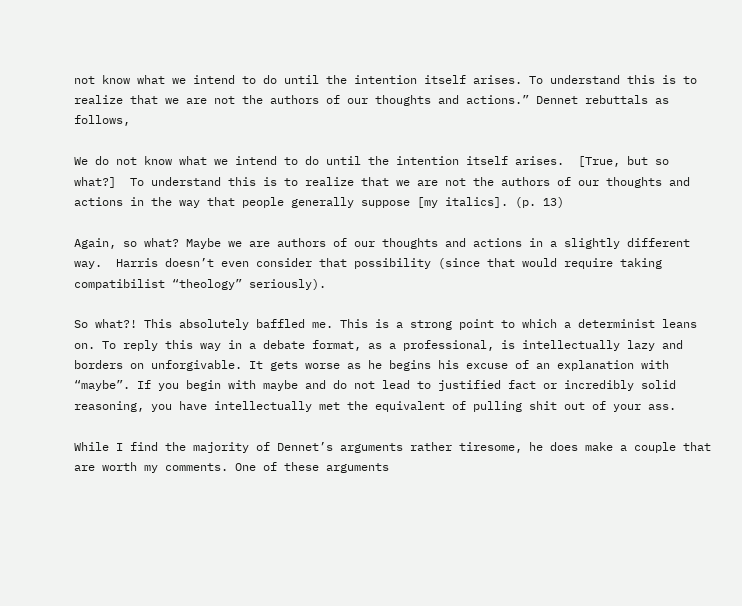not know what we intend to do until the intention itself arises. To understand this is to realize that we are not the authors of our thoughts and actions.” Dennet rebuttals as follows,

We do not know what we intend to do until the intention itself arises.  [True, but so what?]  To understand this is to realize that we are not the authors of our thoughts and actions in the way that people generally suppose [my italics]. (p. 13)

Again, so what? Maybe we are authors of our thoughts and actions in a slightly different way.  Harris doesn’t even consider that possibility (since that would require taking compatibilist “theology” seriously).

So what?! This absolutely baffled me. This is a strong point to which a determinist leans on. To reply this way in a debate format, as a professional, is intellectually lazy and borders on unforgivable. It gets worse as he begins his excuse of an explanation with “maybe”. If you begin with maybe and do not lead to justified fact or incredibly solid reasoning, you have intellectually met the equivalent of pulling shit out of your ass.

While I find the majority of Dennet’s arguments rather tiresome, he does make a couple that are worth my comments. One of these arguments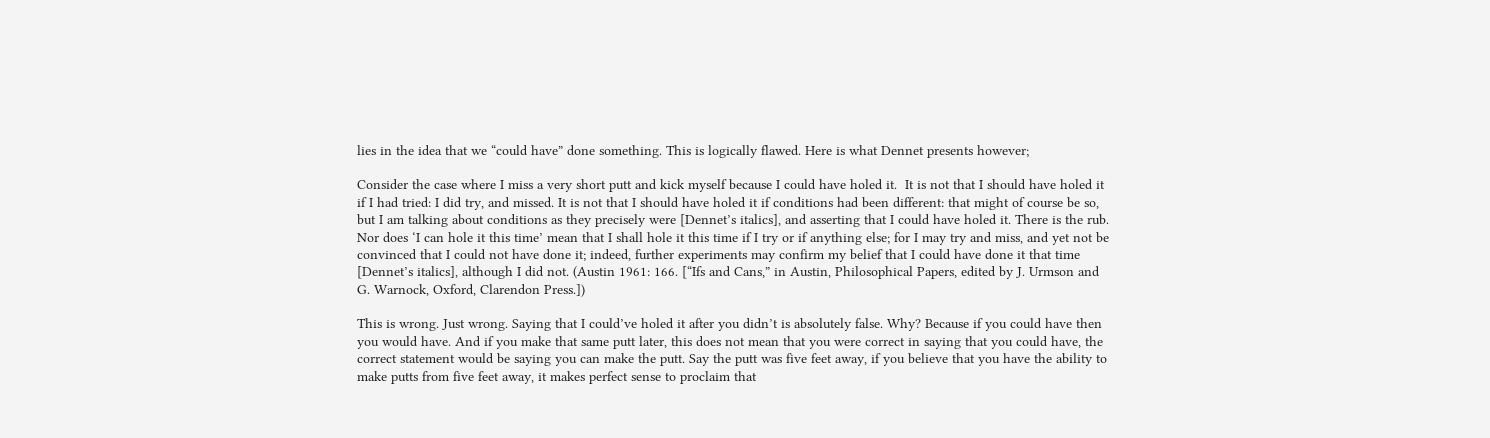lies in the idea that we “could have” done something. This is logically flawed. Here is what Dennet presents however;

Consider the case where I miss a very short putt and kick myself because I could have holed it.  It is not that I should have holed it if I had tried: I did try, and missed. It is not that I should have holed it if conditions had been different: that might of course be so, but I am talking about conditions as they precisely were [Dennet’s italics], and asserting that I could have holed it. There is the rub. Nor does ‘I can hole it this time’ mean that I shall hole it this time if I try or if anything else; for I may try and miss, and yet not be convinced that I could not have done it; indeed, further experiments may confirm my belief that I could have done it that time [Dennet’s italics], although I did not. (Austin 1961: 166. [“Ifs and Cans,” in Austin, Philosophical Papers, edited by J. Urmson and G. Warnock, Oxford, Clarendon Press.])

This is wrong. Just wrong. Saying that I could’ve holed it after you didn’t is absolutely false. Why? Because if you could have then you would have. And if you make that same putt later, this does not mean that you were correct in saying that you could have, the correct statement would be saying you can make the putt. Say the putt was five feet away, if you believe that you have the ability to make putts from five feet away, it makes perfect sense to proclaim that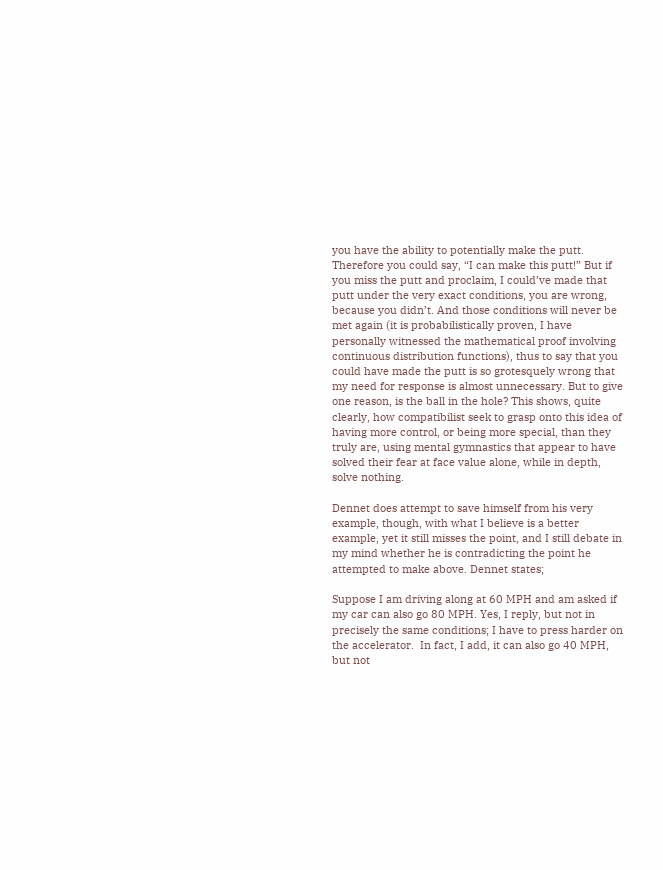you have the ability to potentially make the putt. Therefore you could say, “I can make this putt!” But if you miss the putt and proclaim, I could’ve made that putt under the very exact conditions, you are wrong, because you didn’t. And those conditions will never be met again (it is probabilistically proven, I have personally witnessed the mathematical proof involving continuous distribution functions), thus to say that you could have made the putt is so grotesquely wrong that my need for response is almost unnecessary. But to give one reason, is the ball in the hole? This shows, quite clearly, how compatibilist seek to grasp onto this idea of having more control, or being more special, than they truly are, using mental gymnastics that appear to have solved their fear at face value alone, while in depth, solve nothing.

Dennet does attempt to save himself from his very example, though, with what I believe is a better example, yet it still misses the point, and I still debate in my mind whether he is contradicting the point he attempted to make above. Dennet states;

Suppose I am driving along at 60 MPH and am asked if my car can also go 80 MPH. Yes, I reply, but not in precisely the same conditions; I have to press harder on the accelerator.  In fact, I add, it can also go 40 MPH, but not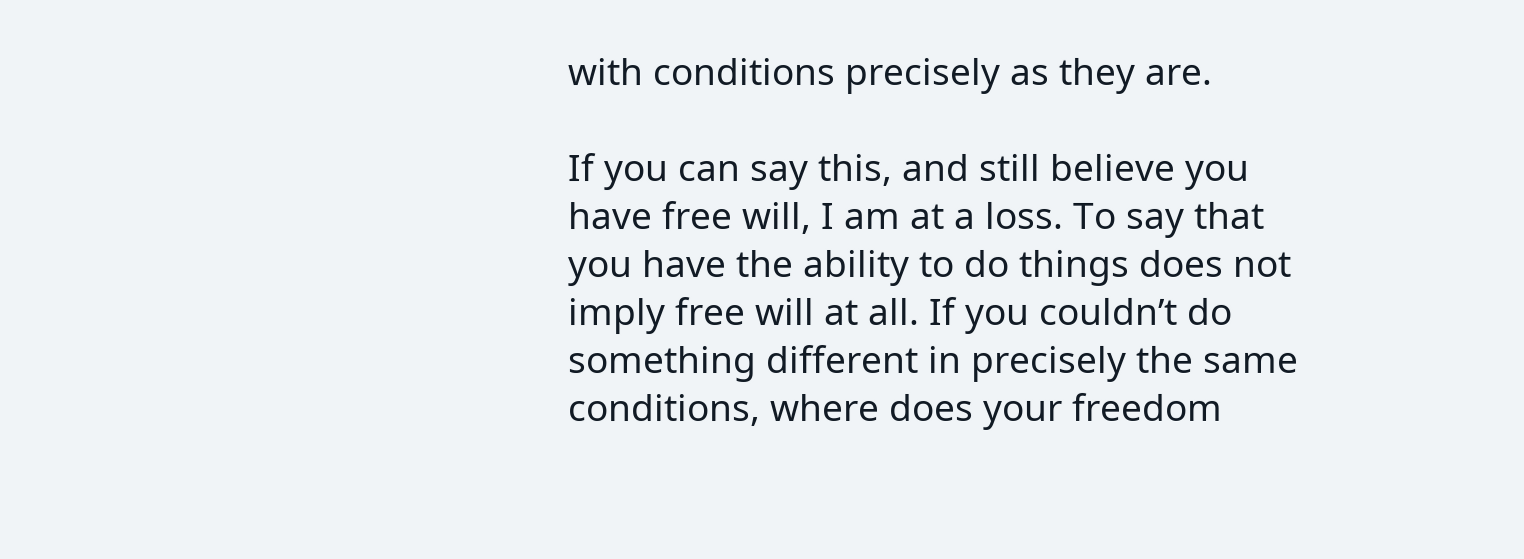with conditions precisely as they are.

If you can say this, and still believe you have free will, I am at a loss. To say that you have the ability to do things does not imply free will at all. If you couldn’t do something different in precisely the same conditions, where does your freedom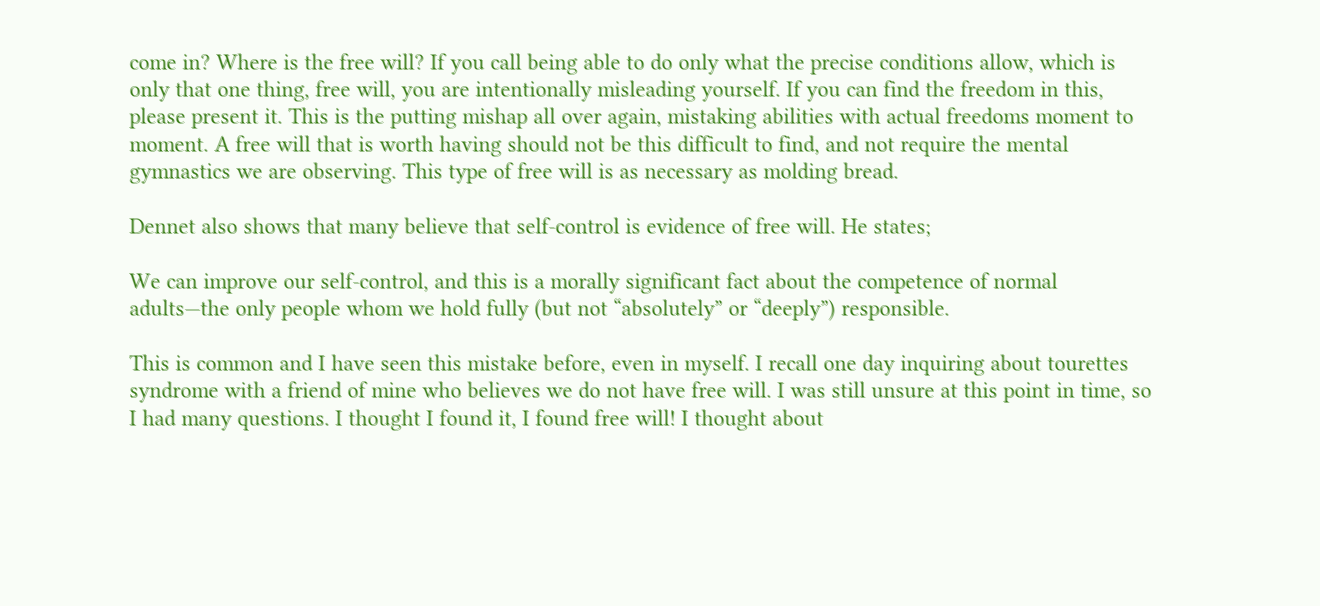come in? Where is the free will? If you call being able to do only what the precise conditions allow, which is only that one thing, free will, you are intentionally misleading yourself. If you can find the freedom in this, please present it. This is the putting mishap all over again, mistaking abilities with actual freedoms moment to moment. A free will that is worth having should not be this difficult to find, and not require the mental gymnastics we are observing. This type of free will is as necessary as molding bread.

Dennet also shows that many believe that self-control is evidence of free will. He states;

We can improve our self-control, and this is a morally significant fact about the competence of normal adults—the only people whom we hold fully (but not “absolutely” or “deeply”) responsible.

This is common and I have seen this mistake before, even in myself. I recall one day inquiring about tourettes syndrome with a friend of mine who believes we do not have free will. I was still unsure at this point in time, so I had many questions. I thought I found it, I found free will! I thought about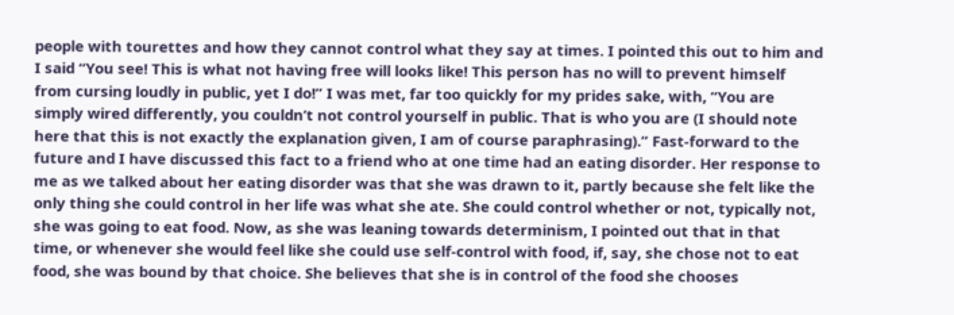people with tourettes and how they cannot control what they say at times. I pointed this out to him and I said “You see! This is what not having free will looks like! This person has no will to prevent himself from cursing loudly in public, yet I do!” I was met, far too quickly for my prides sake, with, “You are simply wired differently, you couldn’t not control yourself in public. That is who you are (I should note here that this is not exactly the explanation given, I am of course paraphrasing).” Fast-forward to the future and I have discussed this fact to a friend who at one time had an eating disorder. Her response to me as we talked about her eating disorder was that she was drawn to it, partly because she felt like the only thing she could control in her life was what she ate. She could control whether or not, typically not, she was going to eat food. Now, as she was leaning towards determinism, I pointed out that in that time, or whenever she would feel like she could use self-control with food, if, say, she chose not to eat food, she was bound by that choice. She believes that she is in control of the food she chooses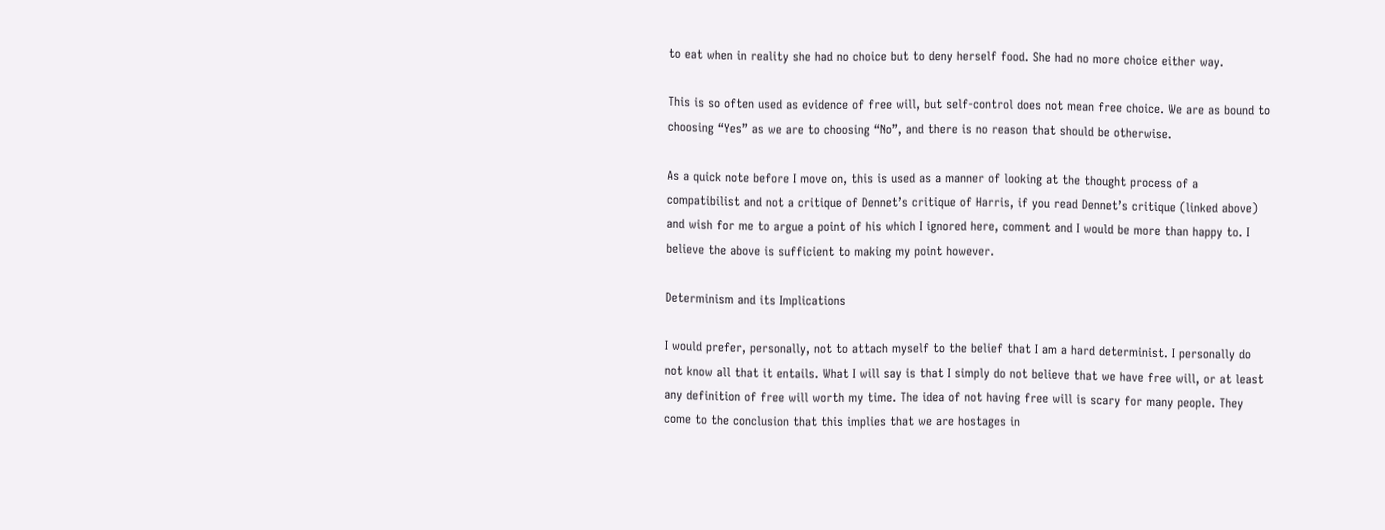to eat when in reality she had no choice but to deny herself food. She had no more choice either way.

This is so often used as evidence of free will, but self-control does not mean free choice. We are as bound to choosing “Yes” as we are to choosing “No”, and there is no reason that should be otherwise.

As a quick note before I move on, this is used as a manner of looking at the thought process of a compatibilist and not a critique of Dennet’s critique of Harris, if you read Dennet’s critique (linked above) and wish for me to argue a point of his which I ignored here, comment and I would be more than happy to. I believe the above is sufficient to making my point however.

Determinism and its Implications

I would prefer, personally, not to attach myself to the belief that I am a hard determinist. I personally do not know all that it entails. What I will say is that I simply do not believe that we have free will, or at least any definition of free will worth my time. The idea of not having free will is scary for many people. They come to the conclusion that this implies that we are hostages in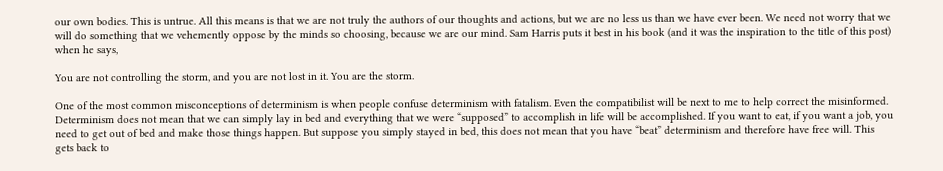our own bodies. This is untrue. All this means is that we are not truly the authors of our thoughts and actions, but we are no less us than we have ever been. We need not worry that we will do something that we vehemently oppose by the minds so choosing, because we are our mind. Sam Harris puts it best in his book (and it was the inspiration to the title of this post) when he says,

You are not controlling the storm, and you are not lost in it. You are the storm.

One of the most common misconceptions of determinism is when people confuse determinism with fatalism. Even the compatibilist will be next to me to help correct the misinformed. Determinism does not mean that we can simply lay in bed and everything that we were “supposed” to accomplish in life will be accomplished. If you want to eat, if you want a job, you need to get out of bed and make those things happen. But suppose you simply stayed in bed, this does not mean that you have “beat” determinism and therefore have free will. This gets back to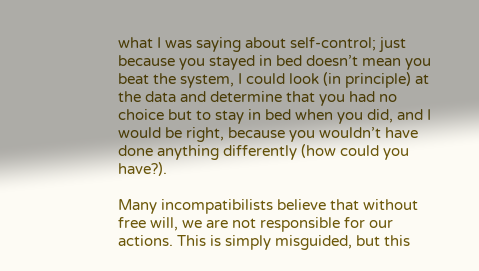what I was saying about self-control; just because you stayed in bed doesn’t mean you beat the system, I could look (in principle) at the data and determine that you had no choice but to stay in bed when you did, and I would be right, because you wouldn’t have done anything differently (how could you have?).

Many incompatibilists believe that without free will, we are not responsible for our actions. This is simply misguided, but this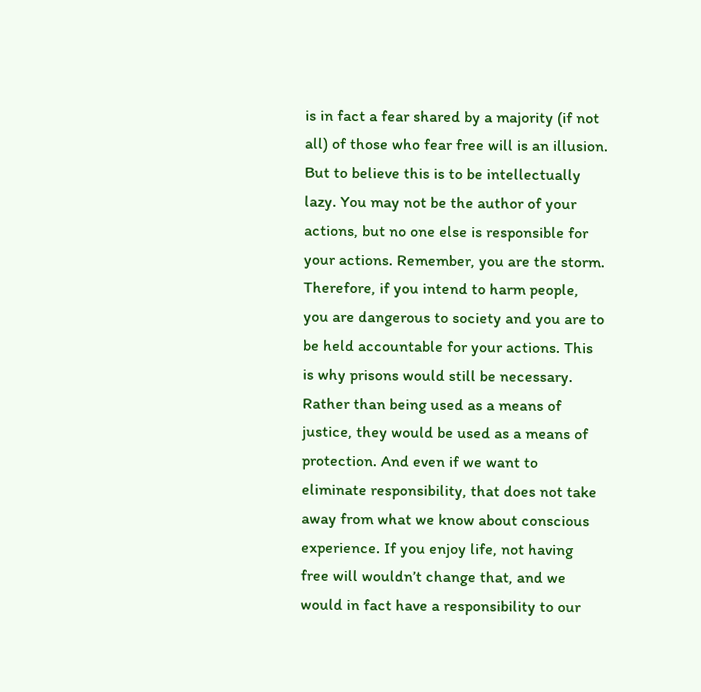is in fact a fear shared by a majority (if not all) of those who fear free will is an illusion. But to believe this is to be intellectually lazy. You may not be the author of your actions, but no one else is responsible for your actions. Remember, you are the storm. Therefore, if you intend to harm people, you are dangerous to society and you are to be held accountable for your actions. This is why prisons would still be necessary. Rather than being used as a means of justice, they would be used as a means of protection. And even if we want to eliminate responsibility, that does not take away from what we know about conscious experience. If you enjoy life, not having free will wouldn’t change that, and we would in fact have a responsibility to our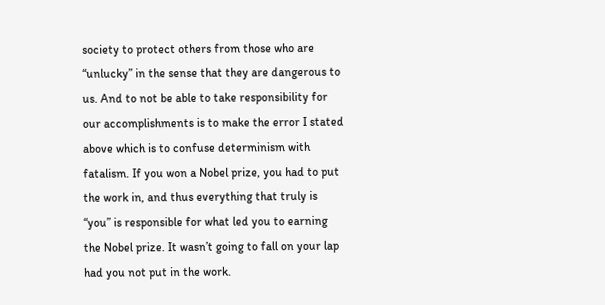society to protect others from those who are “unlucky” in the sense that they are dangerous to us. And to not be able to take responsibility for our accomplishments is to make the error I stated above which is to confuse determinism with fatalism. If you won a Nobel prize, you had to put the work in, and thus everything that truly is “you” is responsible for what led you to earning the Nobel prize. It wasn’t going to fall on your lap had you not put in the work.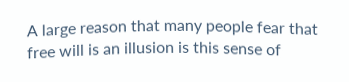A large reason that many people fear that free will is an illusion is this sense of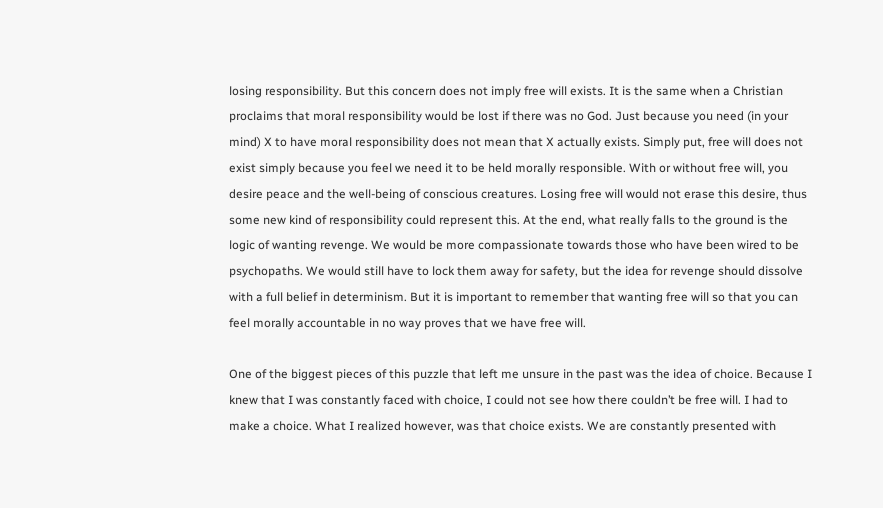losing responsibility. But this concern does not imply free will exists. It is the same when a Christian proclaims that moral responsibility would be lost if there was no God. Just because you need (in your mind) X to have moral responsibility does not mean that X actually exists. Simply put, free will does not exist simply because you feel we need it to be held morally responsible. With or without free will, you desire peace and the well-being of conscious creatures. Losing free will would not erase this desire, thus some new kind of responsibility could represent this. At the end, what really falls to the ground is the logic of wanting revenge. We would be more compassionate towards those who have been wired to be psychopaths. We would still have to lock them away for safety, but the idea for revenge should dissolve with a full belief in determinism. But it is important to remember that wanting free will so that you can feel morally accountable in no way proves that we have free will.

One of the biggest pieces of this puzzle that left me unsure in the past was the idea of choice. Because I knew that I was constantly faced with choice, I could not see how there couldn’t be free will. I had to make a choice. What I realized however, was that choice exists. We are constantly presented with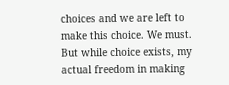choices and we are left to make this choice. We must. But while choice exists, my actual freedom in making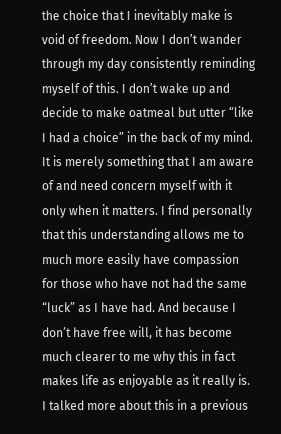the choice that I inevitably make is void of freedom. Now I don’t wander through my day consistently reminding myself of this. I don’t wake up and decide to make oatmeal but utter “like I had a choice” in the back of my mind. It is merely something that I am aware of and need concern myself with it only when it matters. I find personally that this understanding allows me to much more easily have compassion for those who have not had the same “luck” as I have had. And because I don’t have free will, it has become much clearer to me why this in fact makes life as enjoyable as it really is. I talked more about this in a previous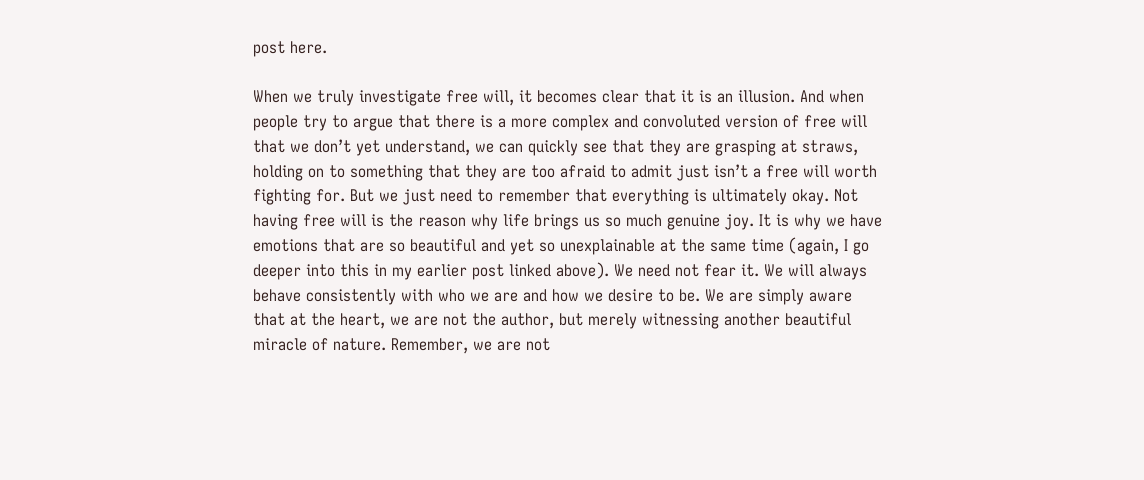post here.

When we truly investigate free will, it becomes clear that it is an illusion. And when people try to argue that there is a more complex and convoluted version of free will that we don’t yet understand, we can quickly see that they are grasping at straws, holding on to something that they are too afraid to admit just isn’t a free will worth fighting for. But we just need to remember that everything is ultimately okay. Not having free will is the reason why life brings us so much genuine joy. It is why we have emotions that are so beautiful and yet so unexplainable at the same time (again, I go deeper into this in my earlier post linked above). We need not fear it. We will always behave consistently with who we are and how we desire to be. We are simply aware that at the heart, we are not the author, but merely witnessing another beautiful miracle of nature. Remember, we are not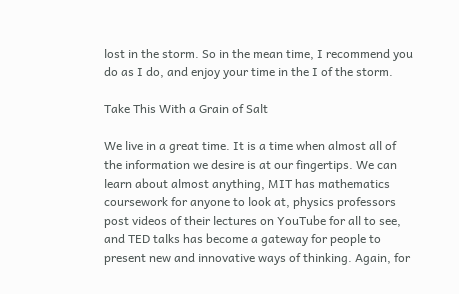lost in the storm. So in the mean time, I recommend you do as I do, and enjoy your time in the I of the storm.

Take This With a Grain of Salt

We live in a great time. It is a time when almost all of the information we desire is at our fingertips. We can learn about almost anything, MIT has mathematics coursework for anyone to look at, physics professors post videos of their lectures on YouTube for all to see, and TED talks has become a gateway for people to present new and innovative ways of thinking. Again, for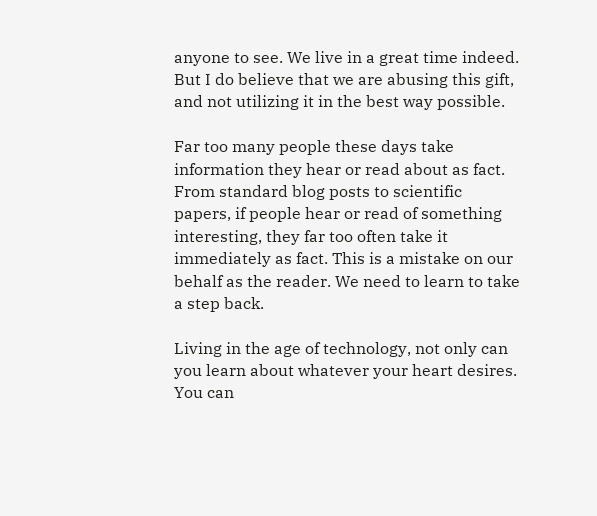anyone to see. We live in a great time indeed. But I do believe that we are abusing this gift, and not utilizing it in the best way possible.

Far too many people these days take information they hear or read about as fact. From standard blog posts to scientific papers, if people hear or read of something interesting, they far too often take it immediately as fact. This is a mistake on our behalf as the reader. We need to learn to take a step back.

Living in the age of technology, not only can you learn about whatever your heart desires. You can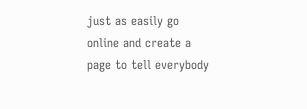just as easily go online and create a page to tell everybody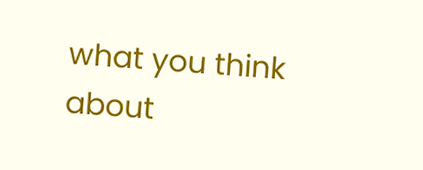what you think about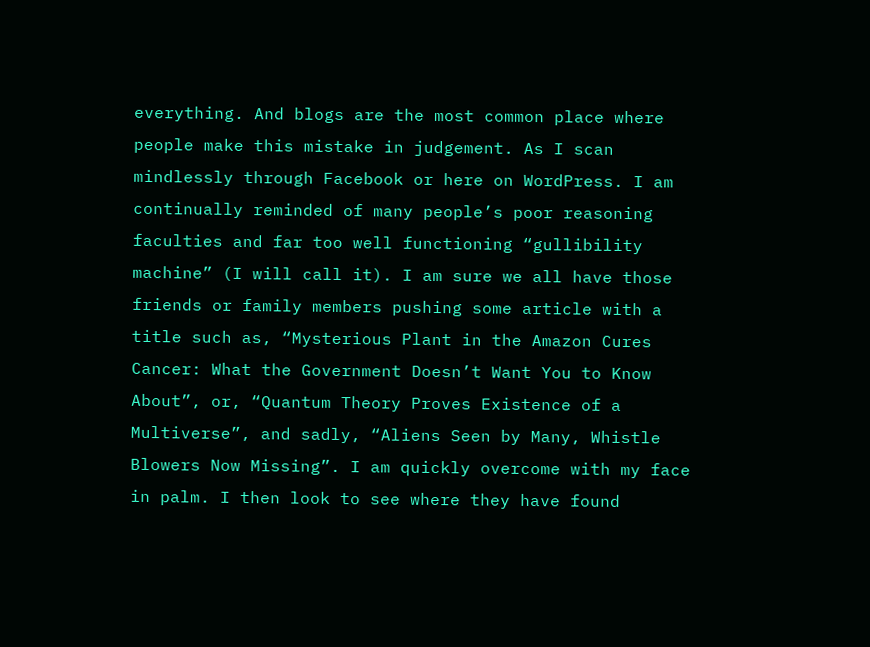everything. And blogs are the most common place where people make this mistake in judgement. As I scan mindlessly through Facebook or here on WordPress. I am continually reminded of many people’s poor reasoning faculties and far too well functioning “gullibility machine” (I will call it). I am sure we all have those friends or family members pushing some article with a title such as, “Mysterious Plant in the Amazon Cures Cancer: What the Government Doesn’t Want You to Know About”, or, “Quantum Theory Proves Existence of a Multiverse”, and sadly, “Aliens Seen by Many, Whistle Blowers Now Missing”. I am quickly overcome with my face in palm. I then look to see where they have found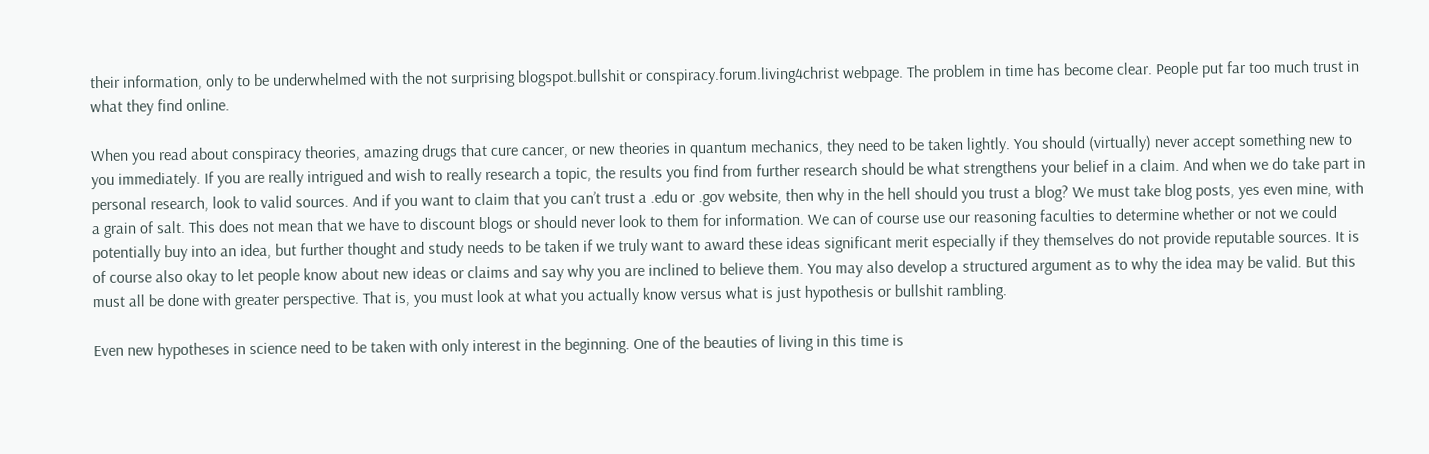their information, only to be underwhelmed with the not surprising blogspot.bullshit or conspiracy.forum.living4christ webpage. The problem in time has become clear. People put far too much trust in what they find online.

When you read about conspiracy theories, amazing drugs that cure cancer, or new theories in quantum mechanics, they need to be taken lightly. You should (virtually) never accept something new to you immediately. If you are really intrigued and wish to really research a topic, the results you find from further research should be what strengthens your belief in a claim. And when we do take part in personal research, look to valid sources. And if you want to claim that you can’t trust a .edu or .gov website, then why in the hell should you trust a blog? We must take blog posts, yes even mine, with a grain of salt. This does not mean that we have to discount blogs or should never look to them for information. We can of course use our reasoning faculties to determine whether or not we could potentially buy into an idea, but further thought and study needs to be taken if we truly want to award these ideas significant merit especially if they themselves do not provide reputable sources. It is of course also okay to let people know about new ideas or claims and say why you are inclined to believe them. You may also develop a structured argument as to why the idea may be valid. But this must all be done with greater perspective. That is, you must look at what you actually know versus what is just hypothesis or bullshit rambling.

Even new hypotheses in science need to be taken with only interest in the beginning. One of the beauties of living in this time is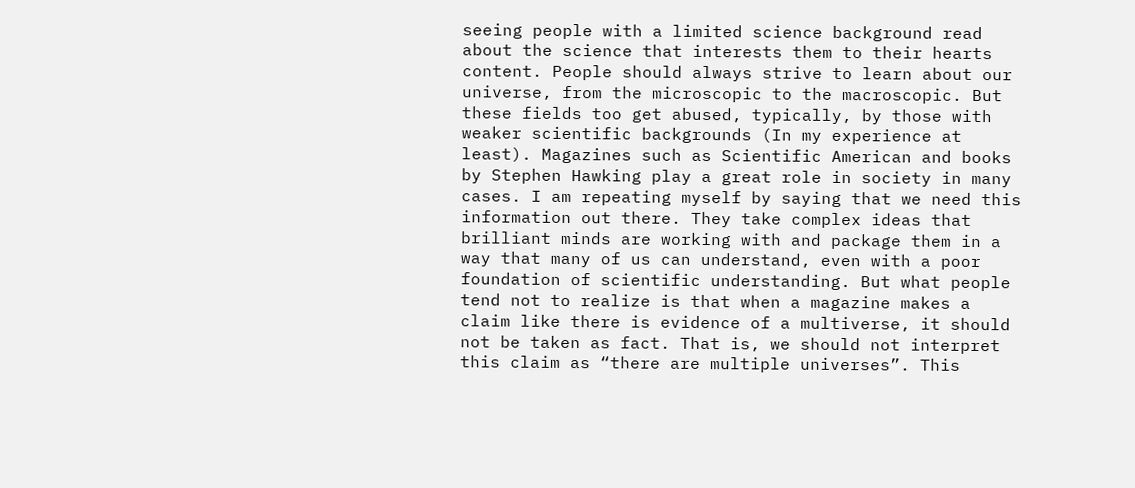seeing people with a limited science background read about the science that interests them to their hearts content. People should always strive to learn about our universe, from the microscopic to the macroscopic. But these fields too get abused, typically, by those with weaker scientific backgrounds (In my experience at least). Magazines such as Scientific American and books by Stephen Hawking play a great role in society in many cases. I am repeating myself by saying that we need this information out there. They take complex ideas that brilliant minds are working with and package them in a way that many of us can understand, even with a poor foundation of scientific understanding. But what people tend not to realize is that when a magazine makes a claim like there is evidence of a multiverse, it should not be taken as fact. That is, we should not interpret this claim as “there are multiple universes”. This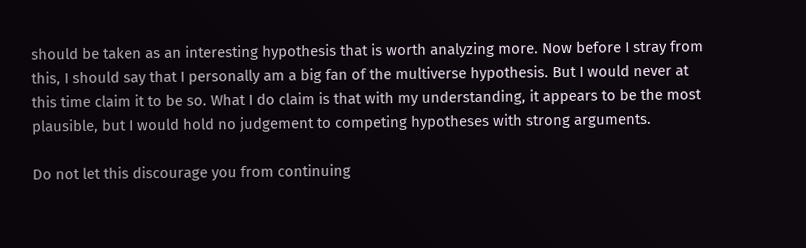should be taken as an interesting hypothesis that is worth analyzing more. Now before I stray from this, I should say that I personally am a big fan of the multiverse hypothesis. But I would never at this time claim it to be so. What I do claim is that with my understanding, it appears to be the most plausible, but I would hold no judgement to competing hypotheses with strong arguments.

Do not let this discourage you from continuing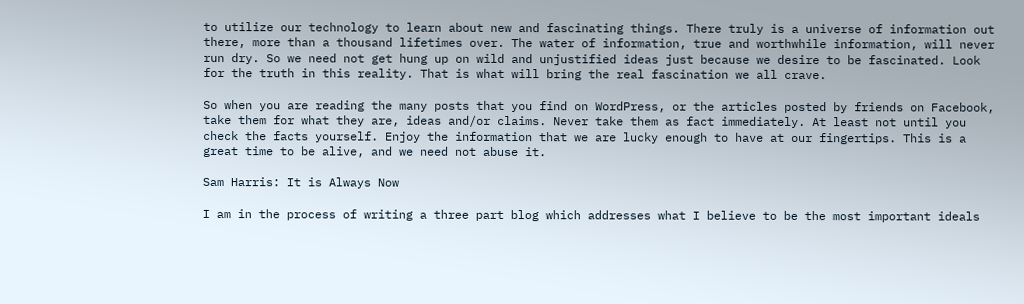to utilize our technology to learn about new and fascinating things. There truly is a universe of information out there, more than a thousand lifetimes over. The water of information, true and worthwhile information, will never run dry. So we need not get hung up on wild and unjustified ideas just because we desire to be fascinated. Look for the truth in this reality. That is what will bring the real fascination we all crave.

So when you are reading the many posts that you find on WordPress, or the articles posted by friends on Facebook, take them for what they are, ideas and/or claims. Never take them as fact immediately. At least not until you check the facts yourself. Enjoy the information that we are lucky enough to have at our fingertips. This is a great time to be alive, and we need not abuse it.

Sam Harris: It is Always Now

I am in the process of writing a three part blog which addresses what I believe to be the most important ideals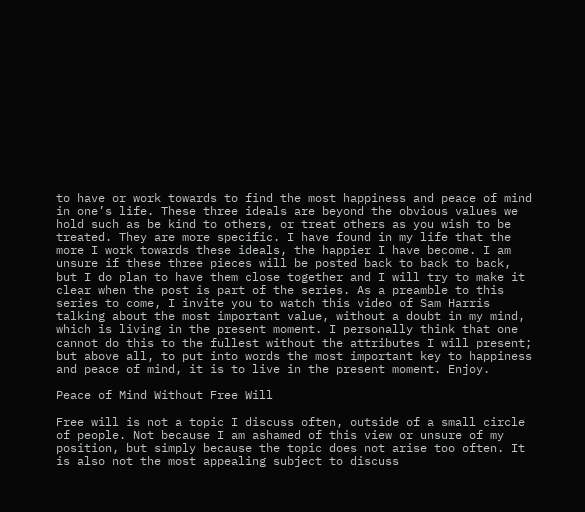to have or work towards to find the most happiness and peace of mind in one’s life. These three ideals are beyond the obvious values we hold such as be kind to others, or treat others as you wish to be treated. They are more specific. I have found in my life that the more I work towards these ideals, the happier I have become. I am unsure if these three pieces will be posted back to back to back, but I do plan to have them close together and I will try to make it clear when the post is part of the series. As a preamble to this series to come, I invite you to watch this video of Sam Harris talking about the most important value, without a doubt in my mind, which is living in the present moment. I personally think that one cannot do this to the fullest without the attributes I will present; but above all, to put into words the most important key to happiness and peace of mind, it is to live in the present moment. Enjoy.

Peace of Mind Without Free Will

Free will is not a topic I discuss often, outside of a small circle of people. Not because I am ashamed of this view or unsure of my position, but simply because the topic does not arise too often. It is also not the most appealing subject to discuss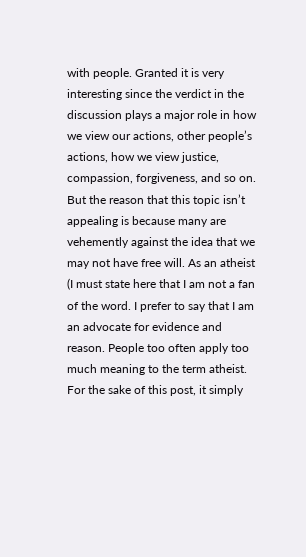with people. Granted it is very interesting since the verdict in the discussion plays a major role in how we view our actions, other people’s actions, how we view justice, compassion, forgiveness, and so on. But the reason that this topic isn’t appealing is because many are vehemently against the idea that we may not have free will. As an atheist (I must state here that I am not a fan of the word. I prefer to say that I am an advocate for evidence and reason. People too often apply too much meaning to the term atheist. For the sake of this post, it simply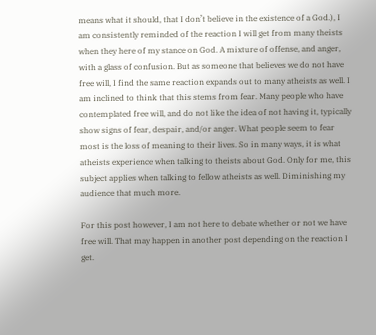means what it should, that I don’t believe in the existence of a God.), I am consistently reminded of the reaction I will get from many theists when they here of my stance on God. A mixture of offense, and anger, with a glass of confusion. But as someone that believes we do not have free will, I find the same reaction expands out to many atheists as well. I am inclined to think that this stems from fear. Many people who have contemplated free will, and do not like the idea of not having it, typically show signs of fear, despair, and/or anger. What people seem to fear most is the loss of meaning to their lives. So in many ways, it is what atheists experience when talking to theists about God. Only for me, this subject applies when talking to fellow atheists as well. Diminishing my audience that much more.

For this post however, I am not here to debate whether or not we have free will. That may happen in another post depending on the reaction I get.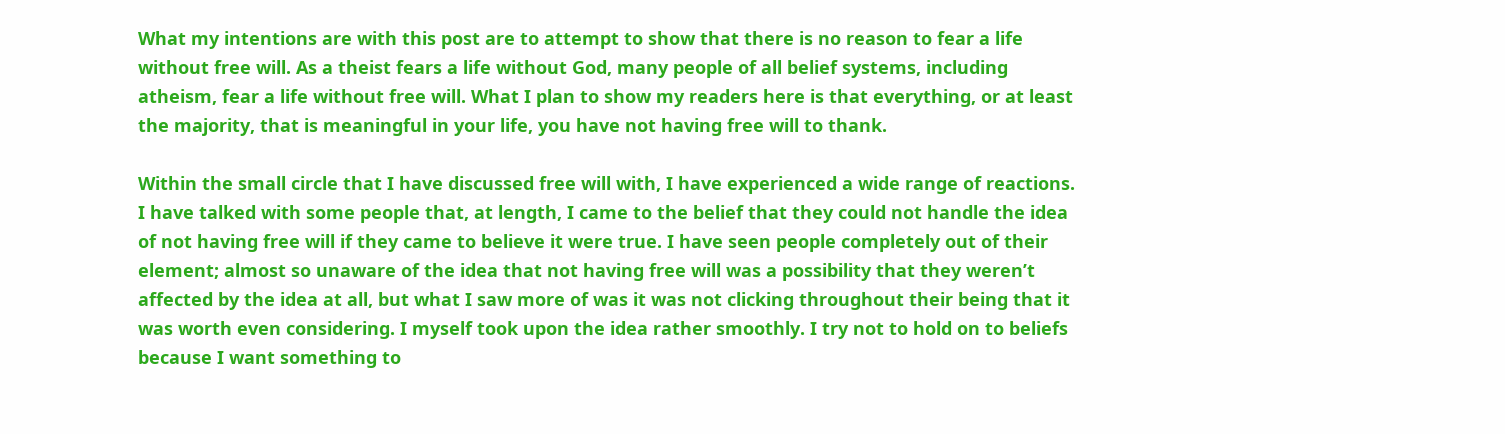What my intentions are with this post are to attempt to show that there is no reason to fear a life without free will. As a theist fears a life without God, many people of all belief systems, including atheism, fear a life without free will. What I plan to show my readers here is that everything, or at least the majority, that is meaningful in your life, you have not having free will to thank.

Within the small circle that I have discussed free will with, I have experienced a wide range of reactions. I have talked with some people that, at length, I came to the belief that they could not handle the idea of not having free will if they came to believe it were true. I have seen people completely out of their element; almost so unaware of the idea that not having free will was a possibility that they weren’t affected by the idea at all, but what I saw more of was it was not clicking throughout their being that it was worth even considering. I myself took upon the idea rather smoothly. I try not to hold on to beliefs because I want something to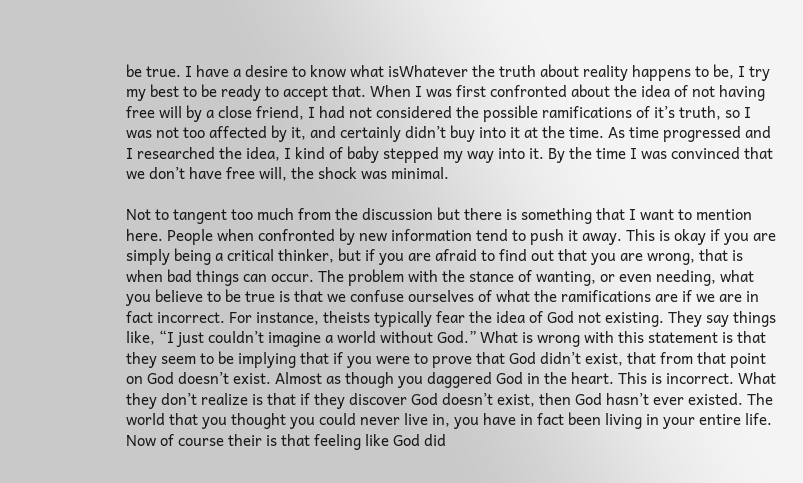be true. I have a desire to know what isWhatever the truth about reality happens to be, I try my best to be ready to accept that. When I was first confronted about the idea of not having free will by a close friend, I had not considered the possible ramifications of it’s truth, so I was not too affected by it, and certainly didn’t buy into it at the time. As time progressed and I researched the idea, I kind of baby stepped my way into it. By the time I was convinced that we don’t have free will, the shock was minimal.

Not to tangent too much from the discussion but there is something that I want to mention here. People when confronted by new information tend to push it away. This is okay if you are simply being a critical thinker, but if you are afraid to find out that you are wrong, that is when bad things can occur. The problem with the stance of wanting, or even needing, what you believe to be true is that we confuse ourselves of what the ramifications are if we are in fact incorrect. For instance, theists typically fear the idea of God not existing. They say things like, “I just couldn’t imagine a world without God.” What is wrong with this statement is that they seem to be implying that if you were to prove that God didn’t exist, that from that point on God doesn’t exist. Almost as though you daggered God in the heart. This is incorrect. What they don’t realize is that if they discover God doesn’t exist, then God hasn’t ever existed. The world that you thought you could never live in, you have in fact been living in your entire life. Now of course their is that feeling like God did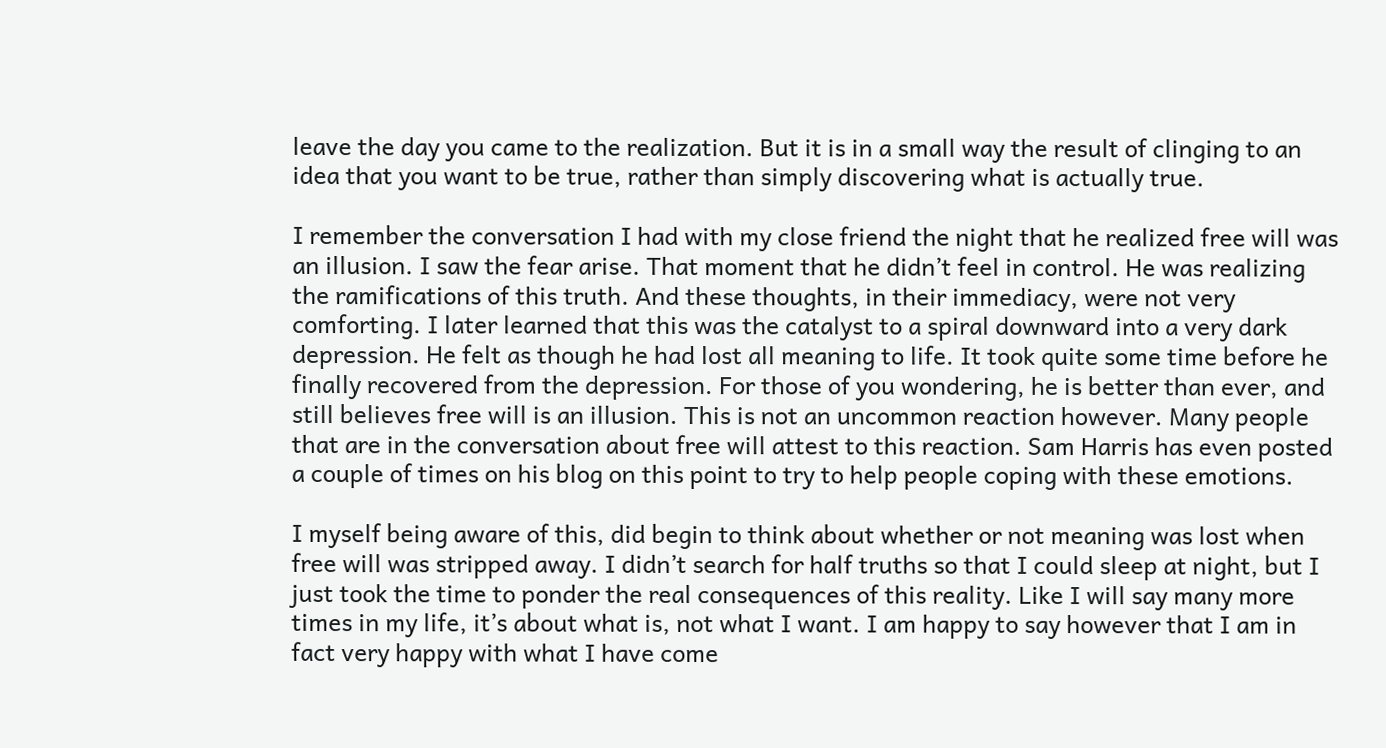leave the day you came to the realization. But it is in a small way the result of clinging to an idea that you want to be true, rather than simply discovering what is actually true.

I remember the conversation I had with my close friend the night that he realized free will was an illusion. I saw the fear arise. That moment that he didn’t feel in control. He was realizing the ramifications of this truth. And these thoughts, in their immediacy, were not very comforting. I later learned that this was the catalyst to a spiral downward into a very dark depression. He felt as though he had lost all meaning to life. It took quite some time before he finally recovered from the depression. For those of you wondering, he is better than ever, and still believes free will is an illusion. This is not an uncommon reaction however. Many people that are in the conversation about free will attest to this reaction. Sam Harris has even posted a couple of times on his blog on this point to try to help people coping with these emotions.

I myself being aware of this, did begin to think about whether or not meaning was lost when free will was stripped away. I didn’t search for half truths so that I could sleep at night, but I just took the time to ponder the real consequences of this reality. Like I will say many more times in my life, it’s about what is, not what I want. I am happy to say however that I am in fact very happy with what I have come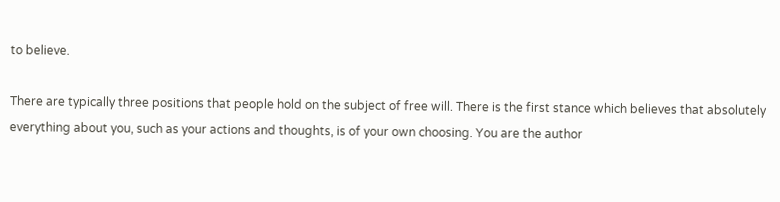to believe.

There are typically three positions that people hold on the subject of free will. There is the first stance which believes that absolutely everything about you, such as your actions and thoughts, is of your own choosing. You are the author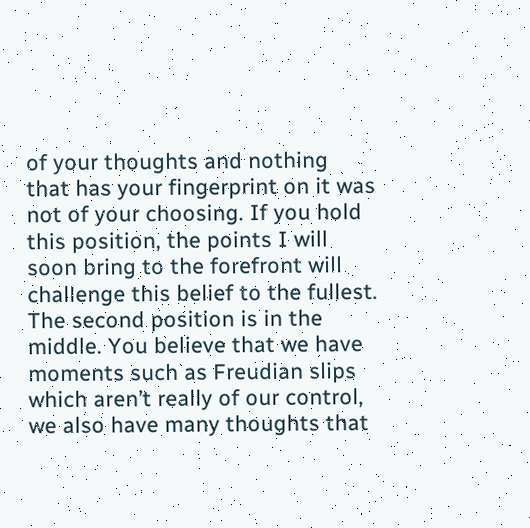of your thoughts and nothing that has your fingerprint on it was not of your choosing. If you hold this position, the points I will soon bring to the forefront will challenge this belief to the fullest. The second position is in the middle. You believe that we have moments such as Freudian slips which aren’t really of our control, we also have many thoughts that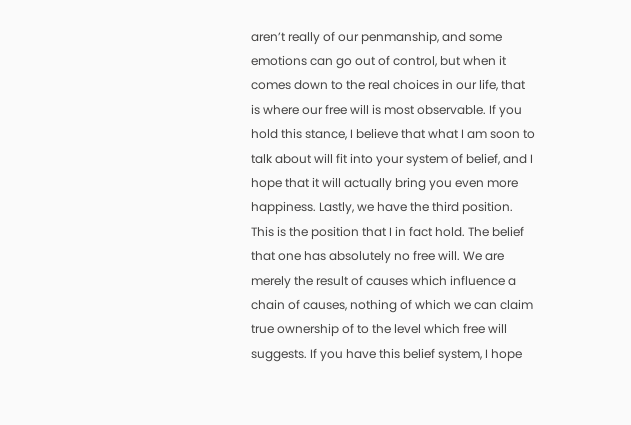aren’t really of our penmanship, and some emotions can go out of control, but when it comes down to the real choices in our life, that is where our free will is most observable. If you hold this stance, I believe that what I am soon to talk about will fit into your system of belief, and I hope that it will actually bring you even more happiness. Lastly, we have the third position. This is the position that I in fact hold. The belief that one has absolutely no free will. We are merely the result of causes which influence a chain of causes, nothing of which we can claim true ownership of to the level which free will suggests. If you have this belief system, I hope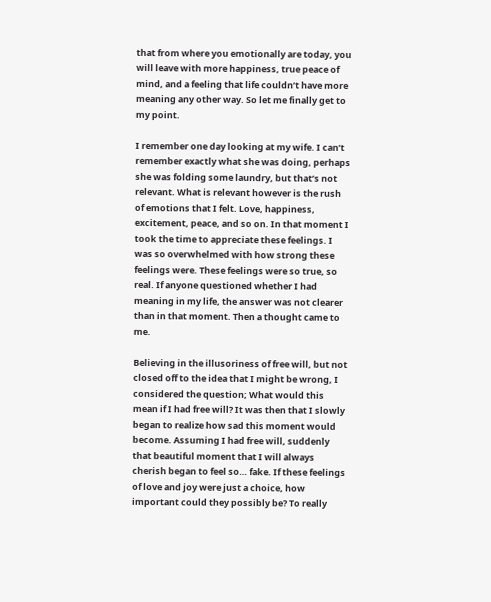that from where you emotionally are today, you will leave with more happiness, true peace of mind, and a feeling that life couldn’t have more meaning any other way. So let me finally get to my point.

I remember one day looking at my wife. I can’t remember exactly what she was doing, perhaps she was folding some laundry, but that’s not relevant. What is relevant however is the rush of emotions that I felt. Love, happiness, excitement, peace, and so on. In that moment I took the time to appreciate these feelings. I was so overwhelmed with how strong these feelings were. These feelings were so true, so real. If anyone questioned whether I had meaning in my life, the answer was not clearer than in that moment. Then a thought came to me.

Believing in the illusoriness of free will, but not closed off to the idea that I might be wrong, I considered the question; What would this mean if I had free will? It was then that I slowly began to realize how sad this moment would become. Assuming I had free will, suddenly that beautiful moment that I will always cherish began to feel so… fake. If these feelings of love and joy were just a choice, how important could they possibly be? To really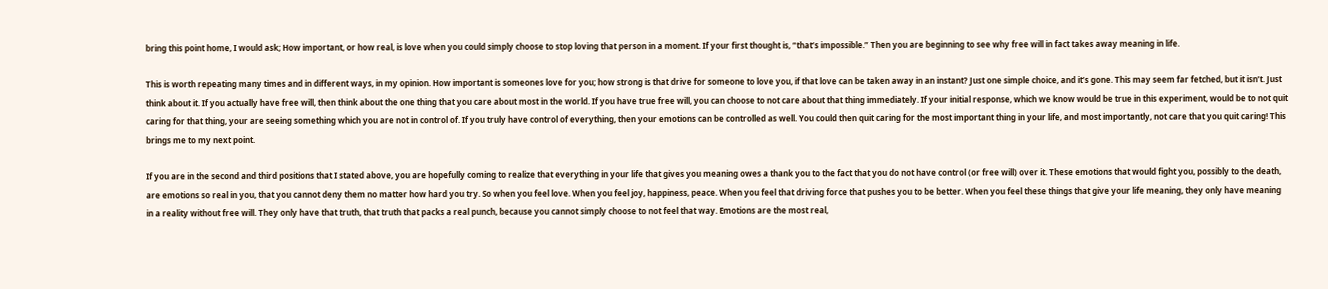bring this point home, I would ask; How important, or how real, is love when you could simply choose to stop loving that person in a moment. If your first thought is, “that’s impossible.” Then you are beginning to see why free will in fact takes away meaning in life.

This is worth repeating many times and in different ways, in my opinion. How important is someones love for you; how strong is that drive for someone to love you, if that love can be taken away in an instant? Just one simple choice, and it’s gone. This may seem far fetched, but it isn’t. Just think about it. If you actually have free will, then think about the one thing that you care about most in the world. If you have true free will, you can choose to not care about that thing immediately. If your initial response, which we know would be true in this experiment, would be to not quit caring for that thing, your are seeing something which you are not in control of. If you truly have control of everything, then your emotions can be controlled as well. You could then quit caring for the most important thing in your life, and most importantly, not care that you quit caring! This brings me to my next point.

If you are in the second and third positions that I stated above, you are hopefully coming to realize that everything in your life that gives you meaning owes a thank you to the fact that you do not have control (or free will) over it. These emotions that would fight you, possibly to the death, are emotions so real in you, that you cannot deny them no matter how hard you try. So when you feel love. When you feel joy, happiness, peace. When you feel that driving force that pushes you to be better. When you feel these things that give your life meaning, they only have meaning in a reality without free will. They only have that truth, that truth that packs a real punch, because you cannot simply choose to not feel that way. Emotions are the most real,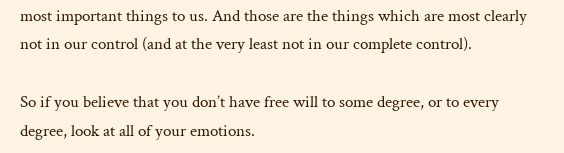most important things to us. And those are the things which are most clearly not in our control (and at the very least not in our complete control).

So if you believe that you don’t have free will to some degree, or to every degree, look at all of your emotions.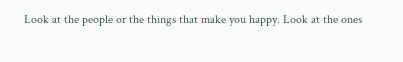Look at the people or the things that make you happy. Look at the ones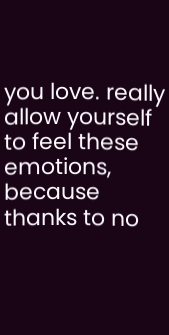you love. really allow yourself to feel these emotions, because thanks to no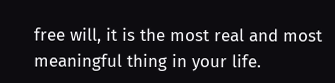free will, it is the most real and most meaningful thing in your life.